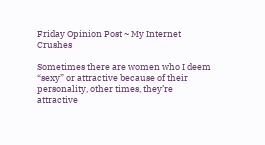Friday Opinion Post ~ My Internet Crushes

Sometimes there are women who I deem “sexy” or attractive because of their personality, other times, they’re attractive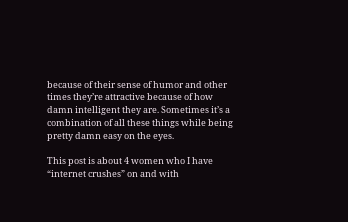because of their sense of humor and other times they’re attractive because of how damn intelligent they are. Sometimes it’s a combination of all these things while being pretty damn easy on the eyes.

This post is about 4 women who I have “internet crushes” on and with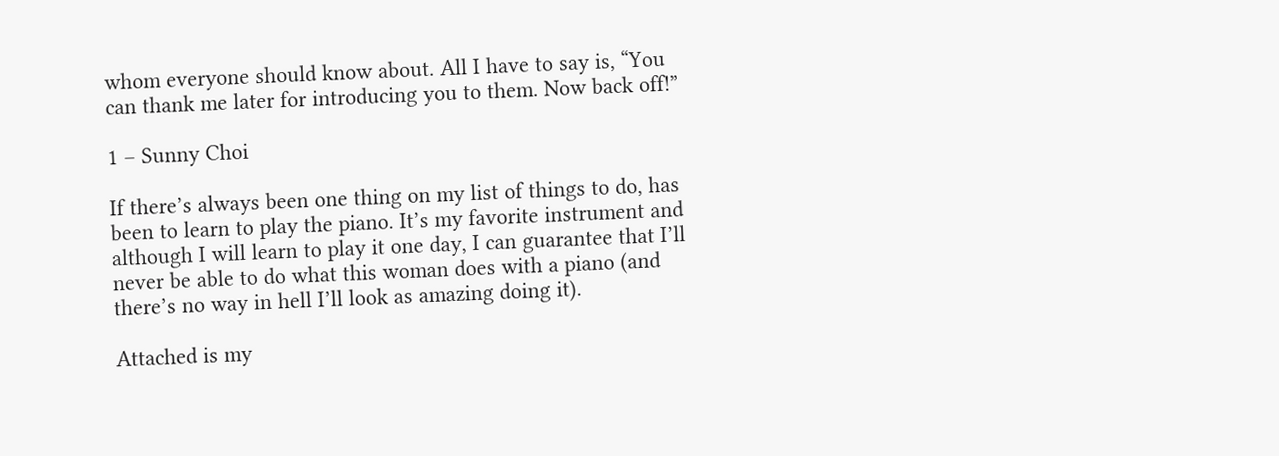whom everyone should know about. All I have to say is, “You can thank me later for introducing you to them. Now back off!”

1 – Sunny Choi

If there’s always been one thing on my list of things to do, has been to learn to play the piano. It’s my favorite instrument and although I will learn to play it one day, I can guarantee that I’ll never be able to do what this woman does with a piano (and there’s no way in hell I’ll look as amazing doing it).

Attached is my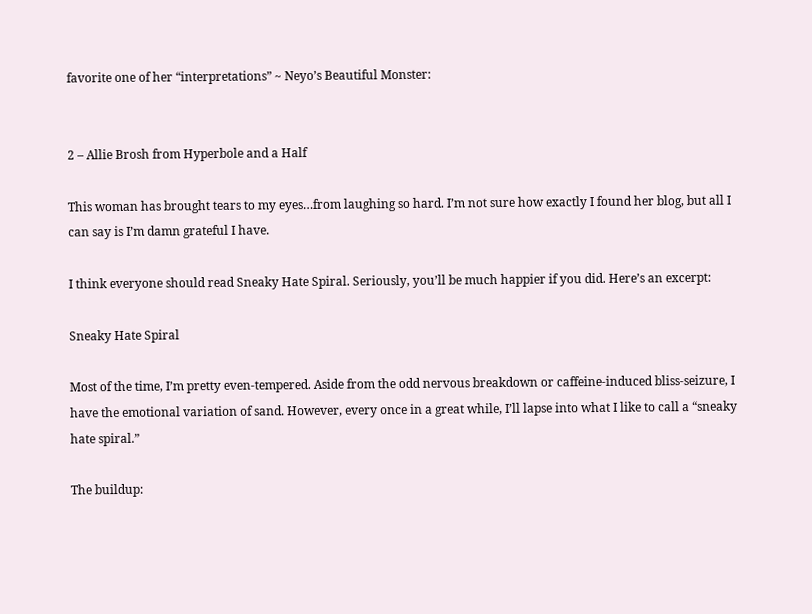favorite one of her “interpretations” ~ Neyo’s Beautiful Monster:


2 – Allie Brosh from Hyperbole and a Half

This woman has brought tears to my eyes…from laughing so hard. I’m not sure how exactly I found her blog, but all I can say is I’m damn grateful I have.

I think everyone should read Sneaky Hate Spiral. Seriously, you’ll be much happier if you did. Here’s an excerpt:

Sneaky Hate Spiral

Most of the time, I’m pretty even-tempered. Aside from the odd nervous breakdown or caffeine-induced bliss-seizure, I have the emotional variation of sand. However, every once in a great while, I’ll lapse into what I like to call a “sneaky hate spiral.”

The buildup: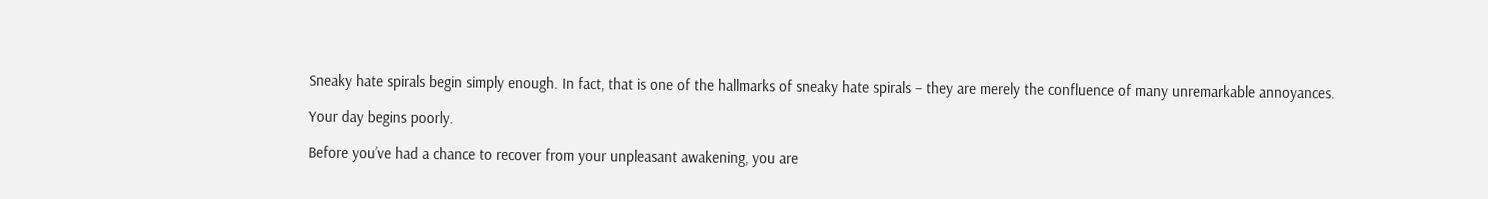Sneaky hate spirals begin simply enough. In fact, that is one of the hallmarks of sneaky hate spirals – they are merely the confluence of many unremarkable annoyances.

Your day begins poorly.

Before you’ve had a chance to recover from your unpleasant awakening, you are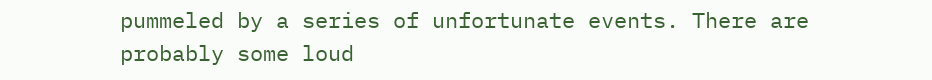pummeled by a series of unfortunate events. There are probably some loud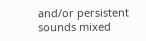and/or persistent sounds mixed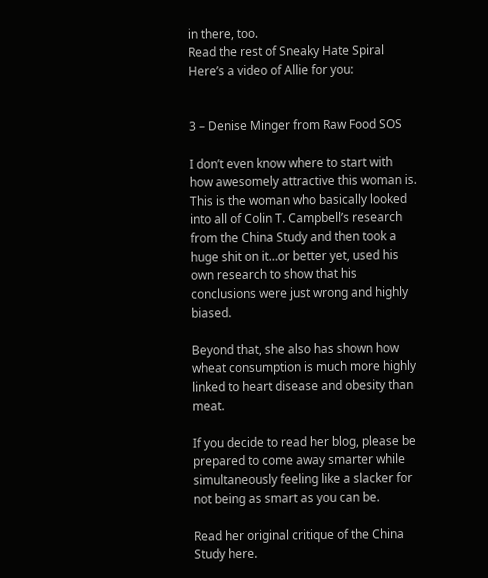in there, too.
Read the rest of Sneaky Hate Spiral
Here’s a video of Allie for you:


3 – Denise Minger from Raw Food SOS

I don’t even know where to start with how awesomely attractive this woman is. This is the woman who basically looked into all of Colin T. Campbell’s research from the China Study and then took a huge shit on it…or better yet, used his own research to show that his conclusions were just wrong and highly biased.

Beyond that, she also has shown how wheat consumption is much more highly linked to heart disease and obesity than meat.

If you decide to read her blog, please be prepared to come away smarter while simultaneously feeling like a slacker for not being as smart as you can be.

Read her original critique of the China Study here.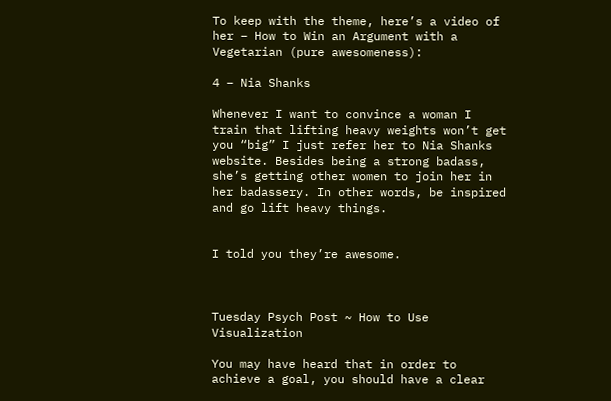To keep with the theme, here’s a video of her – How to Win an Argument with a Vegetarian (pure awesomeness):

4 – Nia Shanks

Whenever I want to convince a woman I train that lifting heavy weights won’t get you “big” I just refer her to Nia Shanks website. Besides being a strong badass, she’s getting other women to join her in her badassery. In other words, be inspired and go lift heavy things.


I told you they’re awesome.



Tuesday Psych Post ~ How to Use Visualization

You may have heard that in order to achieve a goal, you should have a clear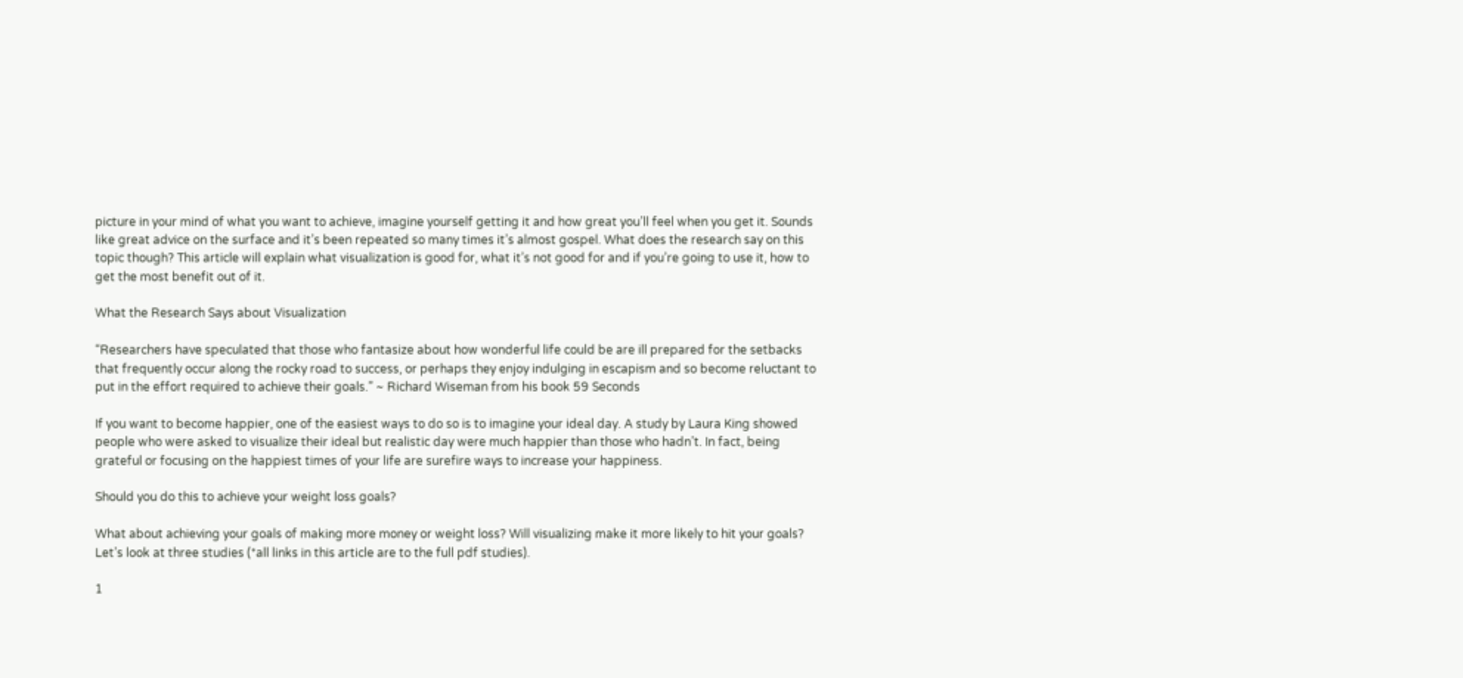picture in your mind of what you want to achieve, imagine yourself getting it and how great you’ll feel when you get it. Sounds like great advice on the surface and it’s been repeated so many times it’s almost gospel. What does the research say on this topic though? This article will explain what visualization is good for, what it’s not good for and if you’re going to use it, how to get the most benefit out of it.

What the Research Says about Visualization

“Researchers have speculated that those who fantasize about how wonderful life could be are ill prepared for the setbacks that frequently occur along the rocky road to success, or perhaps they enjoy indulging in escapism and so become reluctant to put in the effort required to achieve their goals.” ~ Richard Wiseman from his book 59 Seconds

If you want to become happier, one of the easiest ways to do so is to imagine your ideal day. A study by Laura King showed people who were asked to visualize their ideal but realistic day were much happier than those who hadn’t. In fact, being grateful or focusing on the happiest times of your life are surefire ways to increase your happiness.

Should you do this to achieve your weight loss goals?

What about achieving your goals of making more money or weight loss? Will visualizing make it more likely to hit your goals? Let’s look at three studies (*all links in this article are to the full pdf studies).

1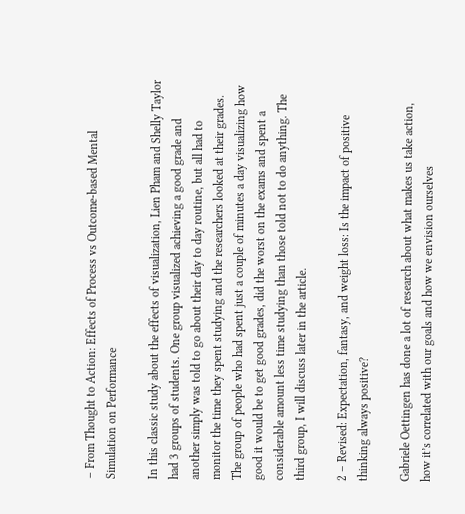– From Thought to Action: Effects of Process vs Outcome-based Mental Simulation on Performance

In this classic study about the effects of visualization, Lien Pham and Shelly Taylor had 3 groups of students. One group visualized achieving a good grade and another simply was told to go about their day to day routine, but all had to monitor the time they spent studying and the researchers looked at their grades. The group of people who had spent just a couple of minutes a day visualizing how good it would be to get good grades, did the worst on the exams and spent a considerable amount less time studying than those told not to do anything. The third group, I will discuss later in the article.

2 – Revised: Expectation, fantasy, and weight loss: Is the impact of positive thinking always positive?

Gabriele Oettingen has done a lot of research about what makes us take action, how it’s correlated with our goals and how we envision ourselves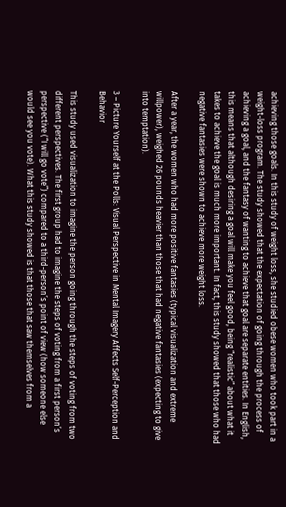achieving those goals. In this study of weight loss, she studied obese women who took part in a weight-loss program. The study showed that the expectation of going through the process of achieving a goal, and the fantasy of wanting to achieve that goal are separate entities. In English, this means that although desiring a goal will make you feel good, being “realistic” about what it takes to achieve the goal is much more important. In fact, this study showed that those who had negative fantasies were shown to achieve more weight loss.

After a year, the women who had more positive fantasies (typical visualization and extreme willpower), weighed 26 pounds heavier than those that had negative fantasies (expecting to give into temptation).

3 – Picture Yourself at the Polls: Visual Perspective in Mental Imagery Affects Self-Perception and Behavior

This study used visualization to imagine the person going through the steps of voting from two different perspectives. The first group had to imagine the steps of voting from a first person’s perspective (“I will go vote”) compared to a third-person’s point of view (how someone else would see you vote). What this study showed is that those that saw themselves from a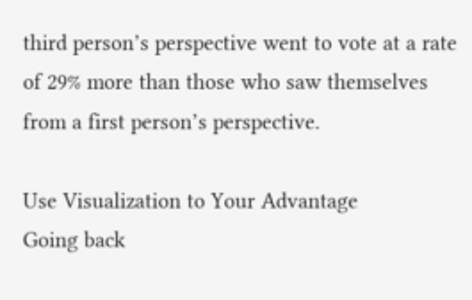third person’s perspective went to vote at a rate of 29% more than those who saw themselves from a first person’s perspective.

Use Visualization to Your Advantage
Going back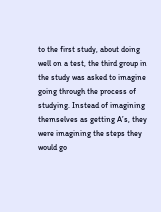to the first study, about doing well on a test, the third group in the study was asked to imagine going through the process of studying. Instead of imagining themselves as getting A’s, they were imagining the steps they would go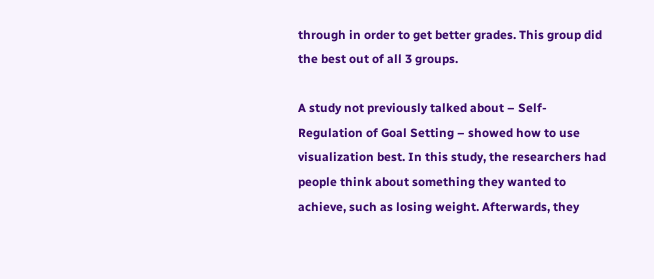through in order to get better grades. This group did the best out of all 3 groups.

A study not previously talked about – Self-Regulation of Goal Setting – showed how to use visualization best. In this study, the researchers had people think about something they wanted to achieve, such as losing weight. Afterwards, they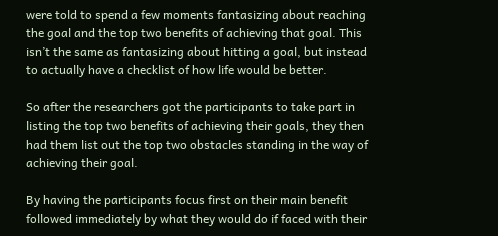were told to spend a few moments fantasizing about reaching the goal and the top two benefits of achieving that goal. This isn’t the same as fantasizing about hitting a goal, but instead to actually have a checklist of how life would be better.

So after the researchers got the participants to take part in listing the top two benefits of achieving their goals, they then had them list out the top two obstacles standing in the way of achieving their goal.

By having the participants focus first on their main benefit followed immediately by what they would do if faced with their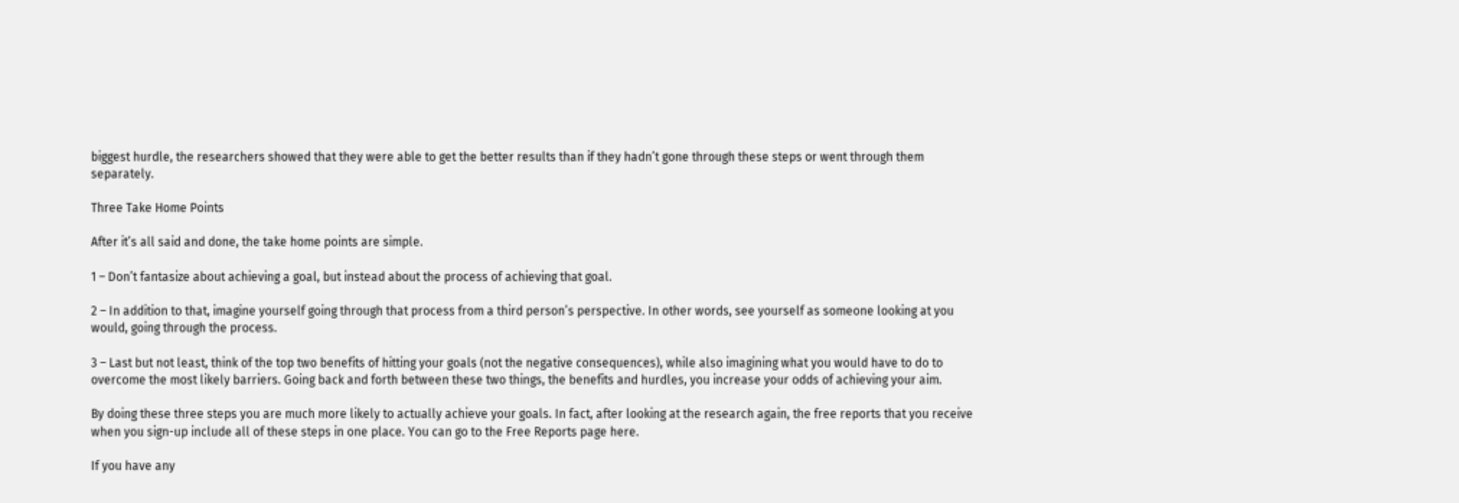biggest hurdle, the researchers showed that they were able to get the better results than if they hadn’t gone through these steps or went through them separately.

Three Take Home Points

After it’s all said and done, the take home points are simple.

1 – Don’t fantasize about achieving a goal, but instead about the process of achieving that goal.

2 – In addition to that, imagine yourself going through that process from a third person’s perspective. In other words, see yourself as someone looking at you would, going through the process.

3 – Last but not least, think of the top two benefits of hitting your goals (not the negative consequences), while also imagining what you would have to do to overcome the most likely barriers. Going back and forth between these two things, the benefits and hurdles, you increase your odds of achieving your aim.

By doing these three steps you are much more likely to actually achieve your goals. In fact, after looking at the research again, the free reports that you receive when you sign-up include all of these steps in one place. You can go to the Free Reports page here.

If you have any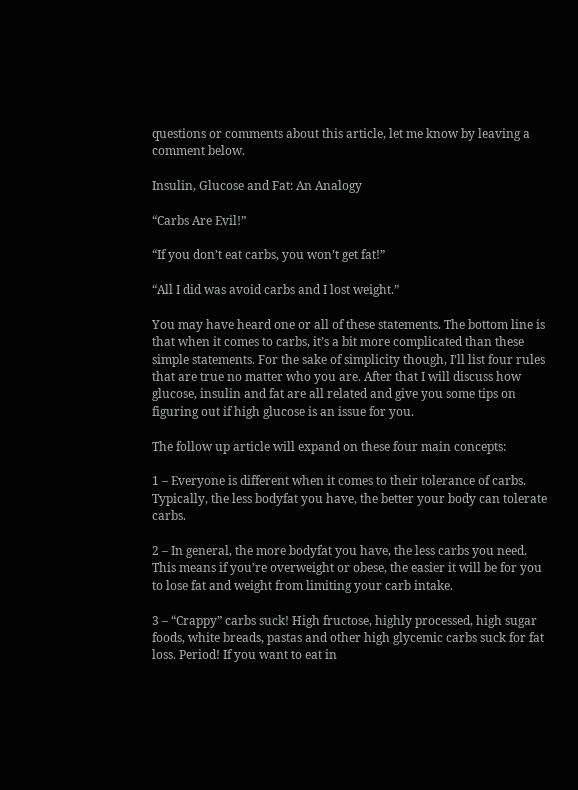questions or comments about this article, let me know by leaving a comment below.

Insulin, Glucose and Fat: An Analogy

“Carbs Are Evil!”

“If you don’t eat carbs, you won’t get fat!”

“All I did was avoid carbs and I lost weight.”

You may have heard one or all of these statements. The bottom line is that when it comes to carbs, it’s a bit more complicated than these simple statements. For the sake of simplicity though, I’ll list four rules that are true no matter who you are. After that I will discuss how glucose, insulin and fat are all related and give you some tips on figuring out if high glucose is an issue for you.

The follow up article will expand on these four main concepts:

1 – Everyone is different when it comes to their tolerance of carbs. Typically, the less bodyfat you have, the better your body can tolerate carbs.

2 – In general, the more bodyfat you have, the less carbs you need. This means if you’re overweight or obese, the easier it will be for you to lose fat and weight from limiting your carb intake.

3 – “Crappy” carbs suck! High fructose, highly processed, high sugar foods, white breads, pastas and other high glycemic carbs suck for fat loss. Period! If you want to eat in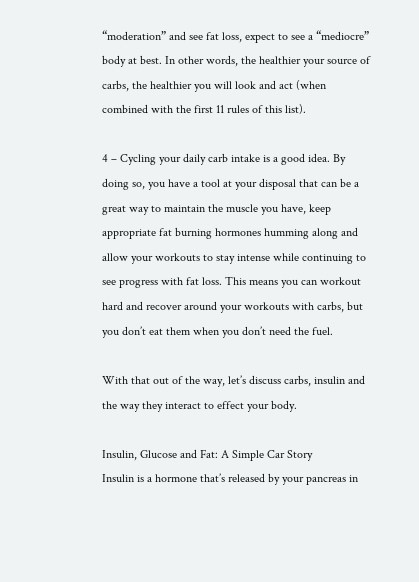“moderation” and see fat loss, expect to see a “mediocre” body at best. In other words, the healthier your source of carbs, the healthier you will look and act (when combined with the first 11 rules of this list).

4 – Cycling your daily carb intake is a good idea. By doing so, you have a tool at your disposal that can be a great way to maintain the muscle you have, keep appropriate fat burning hormones humming along and allow your workouts to stay intense while continuing to see progress with fat loss. This means you can workout hard and recover around your workouts with carbs, but you don’t eat them when you don’t need the fuel.

With that out of the way, let’s discuss carbs, insulin and the way they interact to effect your body.

Insulin, Glucose and Fat: A Simple Car Story
Insulin is a hormone that’s released by your pancreas in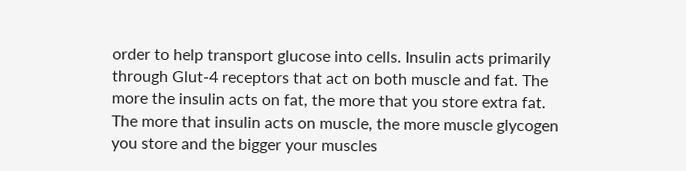order to help transport glucose into cells. Insulin acts primarily through Glut-4 receptors that act on both muscle and fat. The more the insulin acts on fat, the more that you store extra fat. The more that insulin acts on muscle, the more muscle glycogen you store and the bigger your muscles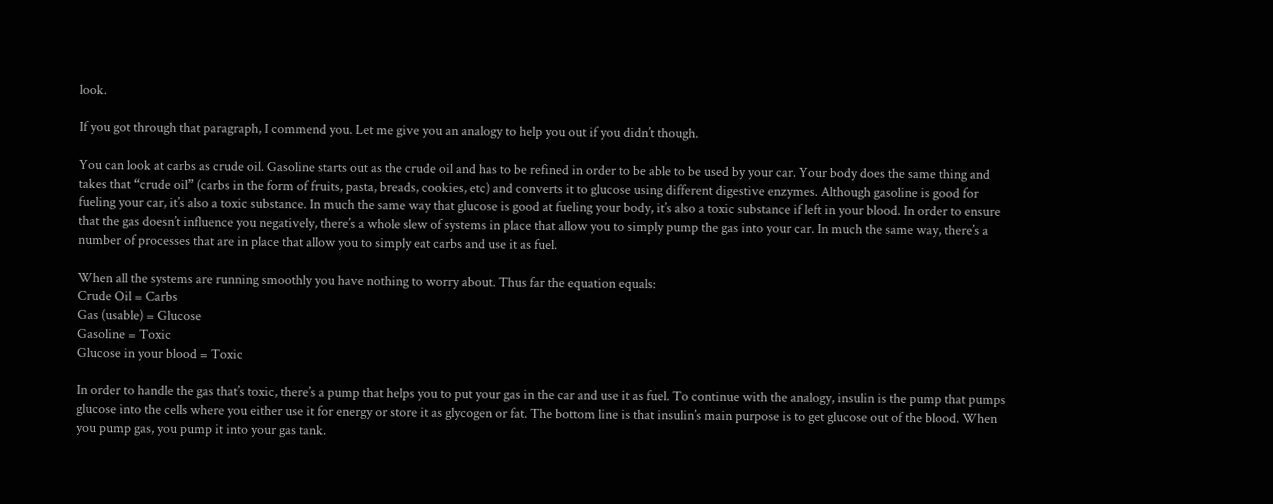look.

If you got through that paragraph, I commend you. Let me give you an analogy to help you out if you didn’t though.

You can look at carbs as crude oil. Gasoline starts out as the crude oil and has to be refined in order to be able to be used by your car. Your body does the same thing and takes that “crude oil” (carbs in the form of fruits, pasta, breads, cookies, etc) and converts it to glucose using different digestive enzymes. Although gasoline is good for fueling your car, it’s also a toxic substance. In much the same way that glucose is good at fueling your body, it’s also a toxic substance if left in your blood. In order to ensure that the gas doesn’t influence you negatively, there’s a whole slew of systems in place that allow you to simply pump the gas into your car. In much the same way, there’s a number of processes that are in place that allow you to simply eat carbs and use it as fuel.

When all the systems are running smoothly you have nothing to worry about. Thus far the equation equals:
Crude Oil = Carbs
Gas (usable) = Glucose
Gasoline = Toxic
Glucose in your blood = Toxic

In order to handle the gas that’s toxic, there’s a pump that helps you to put your gas in the car and use it as fuel. To continue with the analogy, insulin is the pump that pumps glucose into the cells where you either use it for energy or store it as glycogen or fat. The bottom line is that insulin’s main purpose is to get glucose out of the blood. When you pump gas, you pump it into your gas tank.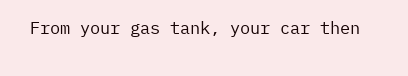From your gas tank, your car then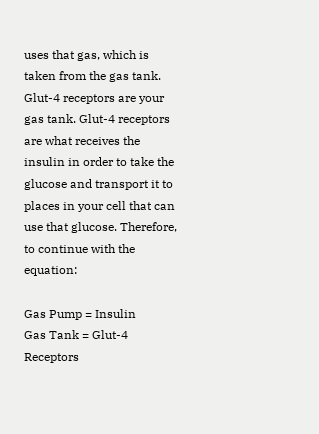uses that gas, which is taken from the gas tank. Glut-4 receptors are your gas tank. Glut-4 receptors are what receives the insulin in order to take the glucose and transport it to places in your cell that can use that glucose. Therefore, to continue with the equation:

Gas Pump = Insulin
Gas Tank = Glut-4 Receptors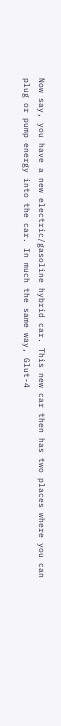Now say, you have a new electric/gasoline hybrid car. This new car then has two places where you can plug or pump energy into the car. In much the same way, Glut-4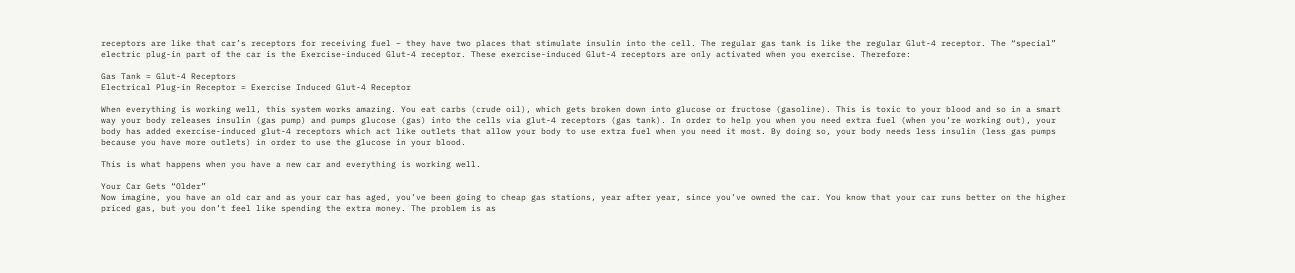receptors are like that car’s receptors for receiving fuel – they have two places that stimulate insulin into the cell. The regular gas tank is like the regular Glut-4 receptor. The “special” electric plug-in part of the car is the Exercise-induced Glut-4 receptor. These exercise-induced Glut-4 receptors are only activated when you exercise. Therefore:

Gas Tank = Glut-4 Receptors
Electrical Plug-in Receptor = Exercise Induced Glut-4 Receptor

When everything is working well, this system works amazing. You eat carbs (crude oil), which gets broken down into glucose or fructose (gasoline). This is toxic to your blood and so in a smart way your body releases insulin (gas pump) and pumps glucose (gas) into the cells via glut-4 receptors (gas tank). In order to help you when you need extra fuel (when you’re working out), your body has added exercise-induced glut-4 receptors which act like outlets that allow your body to use extra fuel when you need it most. By doing so, your body needs less insulin (less gas pumps because you have more outlets) in order to use the glucose in your blood.

This is what happens when you have a new car and everything is working well.

Your Car Gets “Older”
Now imagine, you have an old car and as your car has aged, you’ve been going to cheap gas stations, year after year, since you’ve owned the car. You know that your car runs better on the higher priced gas, but you don’t feel like spending the extra money. The problem is as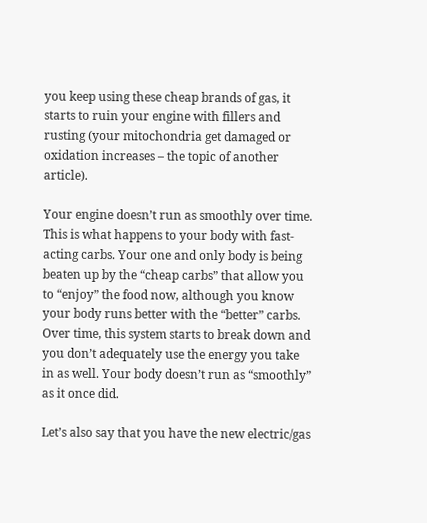you keep using these cheap brands of gas, it starts to ruin your engine with fillers and rusting (your mitochondria get damaged or oxidation increases – the topic of another article).

Your engine doesn’t run as smoothly over time. This is what happens to your body with fast-acting carbs. Your one and only body is being beaten up by the “cheap carbs” that allow you to “enjoy” the food now, although you know your body runs better with the “better” carbs. Over time, this system starts to break down and you don’t adequately use the energy you take in as well. Your body doesn’t run as “smoothly” as it once did.

Let’s also say that you have the new electric/gas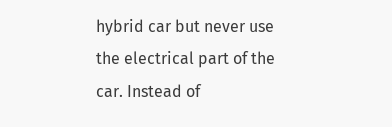hybrid car but never use the electrical part of the car. Instead of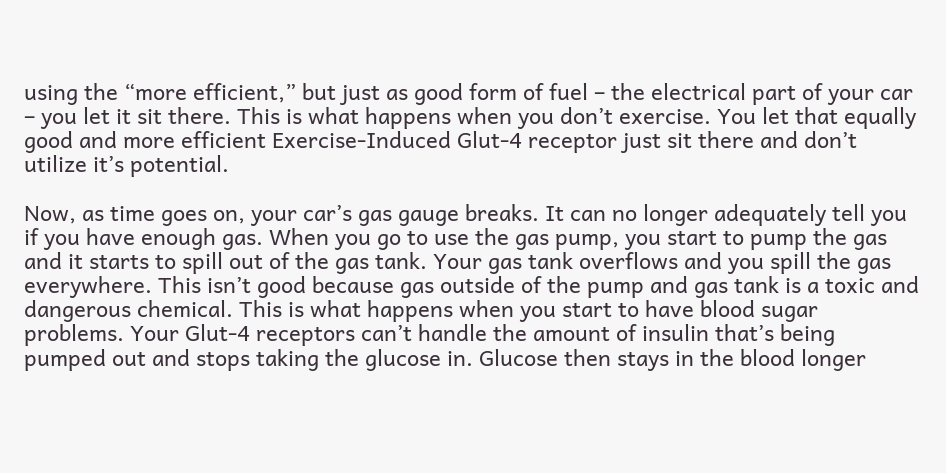using the “more efficient,” but just as good form of fuel – the electrical part of your car – you let it sit there. This is what happens when you don’t exercise. You let that equally good and more efficient Exercise-Induced Glut-4 receptor just sit there and don’t utilize it’s potential.

Now, as time goes on, your car’s gas gauge breaks. It can no longer adequately tell you if you have enough gas. When you go to use the gas pump, you start to pump the gas and it starts to spill out of the gas tank. Your gas tank overflows and you spill the gas everywhere. This isn’t good because gas outside of the pump and gas tank is a toxic and dangerous chemical. This is what happens when you start to have blood sugar problems. Your Glut-4 receptors can’t handle the amount of insulin that’s being pumped out and stops taking the glucose in. Glucose then stays in the blood longer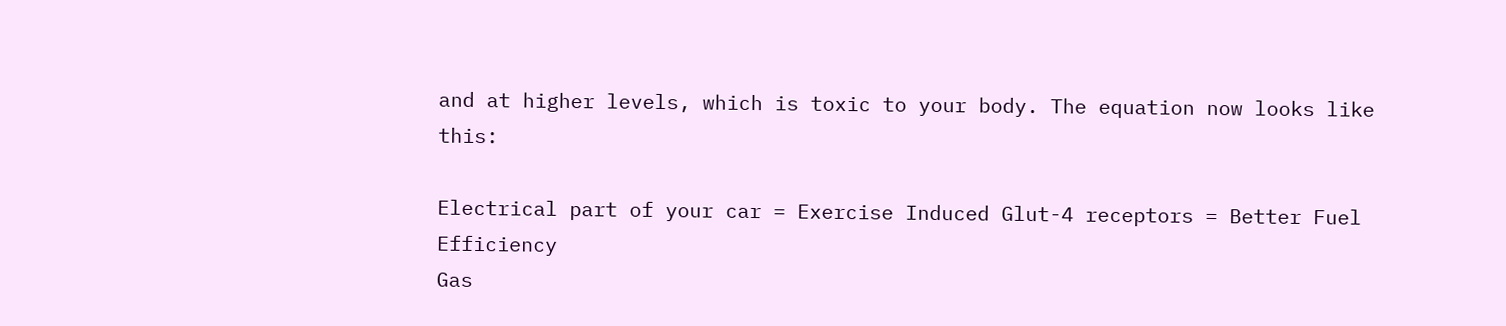and at higher levels, which is toxic to your body. The equation now looks like this:

Electrical part of your car = Exercise Induced Glut-4 receptors = Better Fuel Efficiency
Gas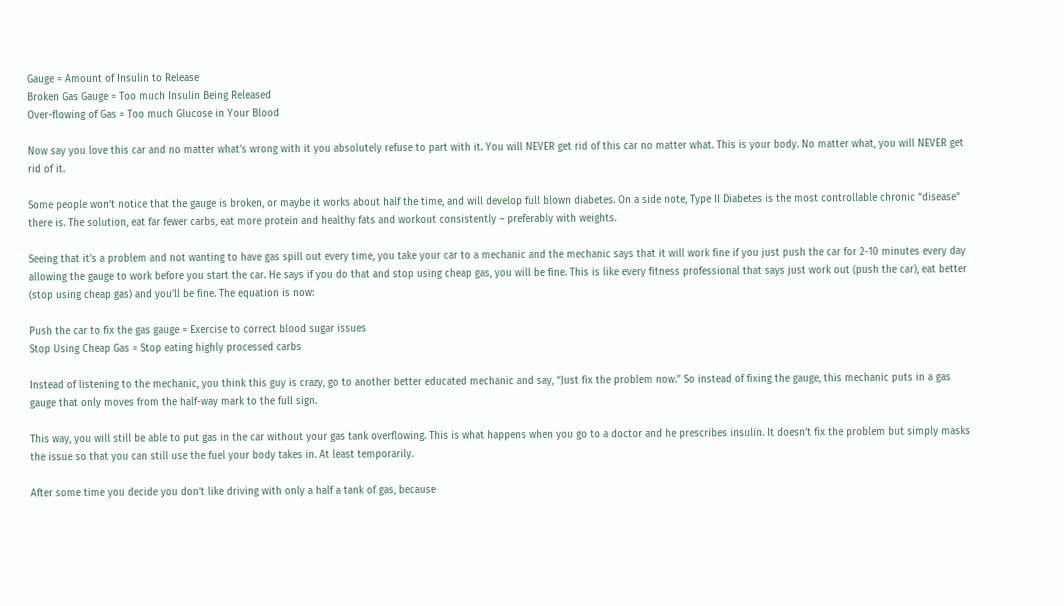Gauge = Amount of Insulin to Release
Broken Gas Gauge = Too much Insulin Being Released
Over-flowing of Gas = Too much Glucose in Your Blood

Now say you love this car and no matter what’s wrong with it you absolutely refuse to part with it. You will NEVER get rid of this car no matter what. This is your body. No matter what, you will NEVER get rid of it.

Some people won’t notice that the gauge is broken, or maybe it works about half the time, and will develop full blown diabetes. On a side note, Type II Diabetes is the most controllable chronic “disease” there is. The solution, eat far fewer carbs, eat more protein and healthy fats and workout consistently – preferably with weights.

Seeing that it’s a problem and not wanting to have gas spill out every time, you take your car to a mechanic and the mechanic says that it will work fine if you just push the car for 2-10 minutes every day allowing the gauge to work before you start the car. He says if you do that and stop using cheap gas, you will be fine. This is like every fitness professional that says just work out (push the car), eat better (stop using cheap gas) and you’ll be fine. The equation is now:

Push the car to fix the gas gauge = Exercise to correct blood sugar issues
Stop Using Cheap Gas = Stop eating highly processed carbs

Instead of listening to the mechanic, you think this guy is crazy, go to another better educated mechanic and say, “Just fix the problem now.” So instead of fixing the gauge, this mechanic puts in a gas gauge that only moves from the half-way mark to the full sign.

This way, you will still be able to put gas in the car without your gas tank overflowing. This is what happens when you go to a doctor and he prescribes insulin. It doesn’t fix the problem but simply masks the issue so that you can still use the fuel your body takes in. At least temporarily.

After some time you decide you don’t like driving with only a half a tank of gas, because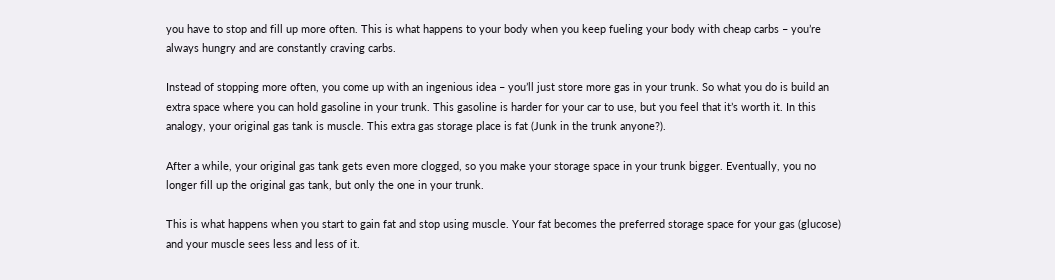you have to stop and fill up more often. This is what happens to your body when you keep fueling your body with cheap carbs – you’re always hungry and are constantly craving carbs.

Instead of stopping more often, you come up with an ingenious idea – you’ll just store more gas in your trunk. So what you do is build an extra space where you can hold gasoline in your trunk. This gasoline is harder for your car to use, but you feel that it’s worth it. In this analogy, your original gas tank is muscle. This extra gas storage place is fat (Junk in the trunk anyone?).

After a while, your original gas tank gets even more clogged, so you make your storage space in your trunk bigger. Eventually, you no longer fill up the original gas tank, but only the one in your trunk.

This is what happens when you start to gain fat and stop using muscle. Your fat becomes the preferred storage space for your gas (glucose) and your muscle sees less and less of it.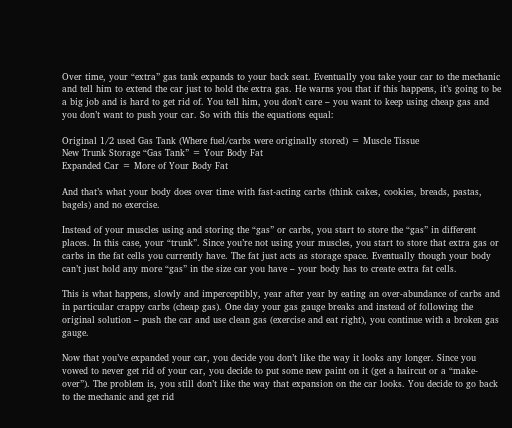Over time, your “extra” gas tank expands to your back seat. Eventually you take your car to the mechanic and tell him to extend the car just to hold the extra gas. He warns you that if this happens, it’s going to be a big job and is hard to get rid of. You tell him, you don’t care – you want to keep using cheap gas and you don’t want to push your car. So with this the equations equal:

Original 1/2 used Gas Tank (Where fuel/carbs were originally stored) = Muscle Tissue
New Trunk Storage “Gas Tank” = Your Body Fat
Expanded Car = More of Your Body Fat

And that’s what your body does over time with fast-acting carbs (think cakes, cookies, breads, pastas, bagels) and no exercise.

Instead of your muscles using and storing the “gas” or carbs, you start to store the “gas” in different places. In this case, your “trunk”. Since you’re not using your muscles, you start to store that extra gas or carbs in the fat cells you currently have. The fat just acts as storage space. Eventually though your body can’t just hold any more “gas” in the size car you have – your body has to create extra fat cells.

This is what happens, slowly and imperceptibly, year after year by eating an over-abundance of carbs and in particular crappy carbs (cheap gas). One day your gas gauge breaks and instead of following the original solution – push the car and use clean gas (exercise and eat right), you continue with a broken gas gauge.

Now that you’ve expanded your car, you decide you don’t like the way it looks any longer. Since you vowed to never get rid of your car, you decide to put some new paint on it (get a haircut or a “make-over”). The problem is, you still don’t like the way that expansion on the car looks. You decide to go back to the mechanic and get rid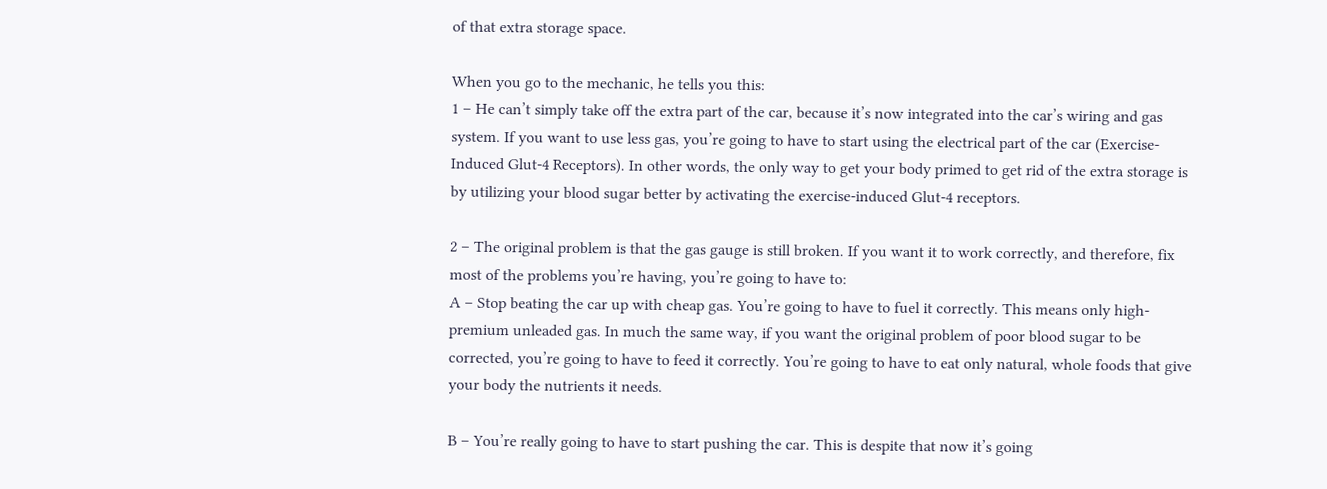of that extra storage space.

When you go to the mechanic, he tells you this:
1 – He can’t simply take off the extra part of the car, because it’s now integrated into the car’s wiring and gas system. If you want to use less gas, you’re going to have to start using the electrical part of the car (Exercise-Induced Glut-4 Receptors). In other words, the only way to get your body primed to get rid of the extra storage is by utilizing your blood sugar better by activating the exercise-induced Glut-4 receptors.

2 – The original problem is that the gas gauge is still broken. If you want it to work correctly, and therefore, fix most of the problems you’re having, you’re going to have to:
A – Stop beating the car up with cheap gas. You’re going to have to fuel it correctly. This means only high-premium unleaded gas. In much the same way, if you want the original problem of poor blood sugar to be corrected, you’re going to have to feed it correctly. You’re going to have to eat only natural, whole foods that give your body the nutrients it needs.

B – You’re really going to have to start pushing the car. This is despite that now it’s going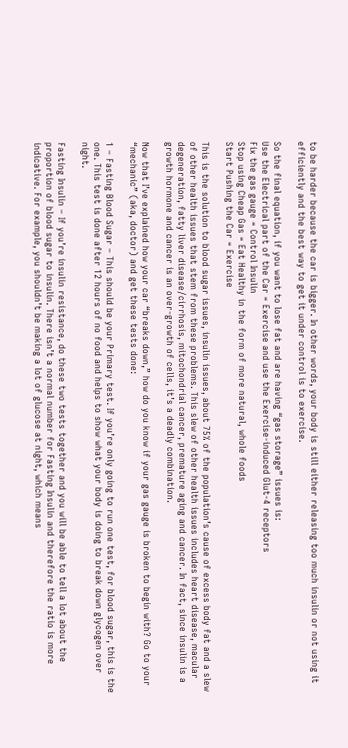to be harder because the car is bigger. In other words, your body is still either releasing too much insulin or not using it efficiently and the best way to get it under control is to exercise.

So the final equation, if you want to lose fat and are having “gas storage” issues is:
Use the Electrical part of the Car = Exercise and use the Exercise-induced Glut-4 receptors
Fix the gas gauge = Control Insulin
Stop using Cheap Gas = Eat Healthy in the form of more natural, whole foods
Start Pushing the Car = Exercise

This is the solution to blood sugar issues, insulin issues, about 75% of the population’s cause of excess body fat and a slew of other health issues that stem from these problems. This slew of other health issues includes heart disease, macular degeneration, fatty liver disease/cirrhosis, mitochondrial cancer, premature aging and cancer. In fact, since insulin is a growth hormone and cancer is an over-growth of cells, it’s a deadly combination.

Now that I’ve explained how your car “breaks down,” how do you know if your gas gauge is broken to begin with? Go to your “mechanic” (aka, doctor) and get these tests done:

1 – Fasting Blood Sugar – This should be your Primary test. If you’re only going to run one test, for blood sugar, this is the one. This test is done after 12 hours of no food and helps to show what your body is doing to break down glycogen over night.

Fasting Insulin – If you’re insulin resistance, do these two tests together and you will be able to tell a lot about the proportion of blood sugar to insulin. There isn’t a normal number for Fasting Insulin and therefore the ratio is more indicative. For example, you shouldn’t be making a lot of glucose at night, which means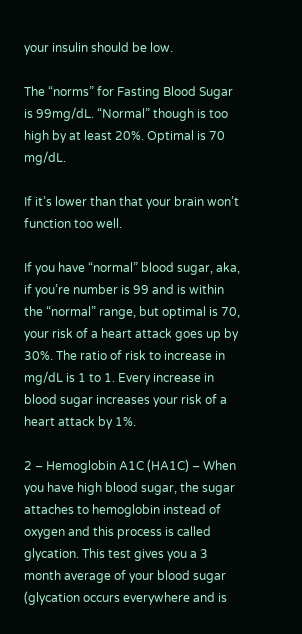your insulin should be low.

The “norms” for Fasting Blood Sugar is 99mg/dL. “Normal” though is too high by at least 20%. Optimal is 70 mg/dL.

If it’s lower than that your brain won’t function too well.

If you have “normal” blood sugar, aka, if you’re number is 99 and is within the “normal” range, but optimal is 70, your risk of a heart attack goes up by 30%. The ratio of risk to increase in mg/dL is 1 to 1. Every increase in blood sugar increases your risk of a heart attack by 1%.

2 – Hemoglobin A1C (HA1C) – When you have high blood sugar, the sugar attaches to hemoglobin instead of oxygen and this process is called glycation. This test gives you a 3 month average of your blood sugar (glycation occurs everywhere and is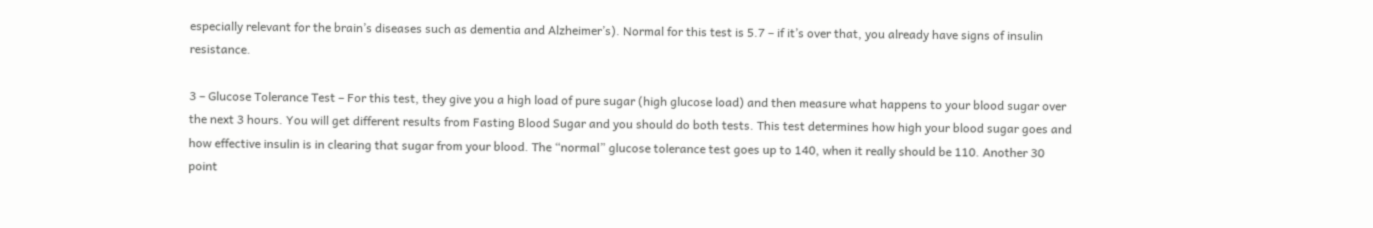especially relevant for the brain’s diseases such as dementia and Alzheimer’s). Normal for this test is 5.7 – if it’s over that, you already have signs of insulin resistance.

3 – Glucose Tolerance Test – For this test, they give you a high load of pure sugar (high glucose load) and then measure what happens to your blood sugar over the next 3 hours. You will get different results from Fasting Blood Sugar and you should do both tests. This test determines how high your blood sugar goes and how effective insulin is in clearing that sugar from your blood. The “normal” glucose tolerance test goes up to 140, when it really should be 110. Another 30 point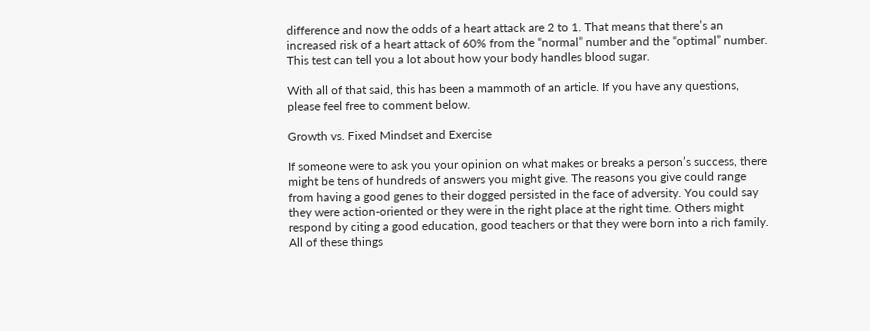difference and now the odds of a heart attack are 2 to 1. That means that there’s an increased risk of a heart attack of 60% from the “normal” number and the “optimal” number. This test can tell you a lot about how your body handles blood sugar.

With all of that said, this has been a mammoth of an article. If you have any questions, please feel free to comment below.

Growth vs. Fixed Mindset and Exercise

If someone were to ask you your opinion on what makes or breaks a person’s success, there might be tens of hundreds of answers you might give. The reasons you give could range from having a good genes to their dogged persisted in the face of adversity. You could say they were action-oriented or they were in the right place at the right time. Others might respond by citing a good education, good teachers or that they were born into a rich family. All of these things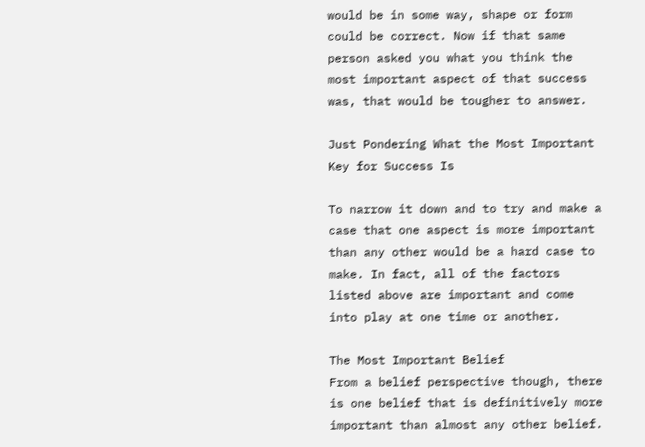would be in some way, shape or form could be correct. Now if that same person asked you what you think the most important aspect of that success was, that would be tougher to answer.

Just Pondering What the Most Important Key for Success Is

To narrow it down and to try and make a case that one aspect is more important than any other would be a hard case to make. In fact, all of the factors listed above are important and come into play at one time or another.

The Most Important Belief
From a belief perspective though, there is one belief that is definitively more important than almost any other belief.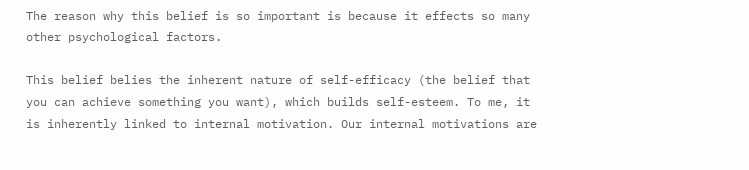The reason why this belief is so important is because it effects so many other psychological factors.

This belief belies the inherent nature of self-efficacy (the belief that you can achieve something you want), which builds self-esteem. To me, it is inherently linked to internal motivation. Our internal motivations are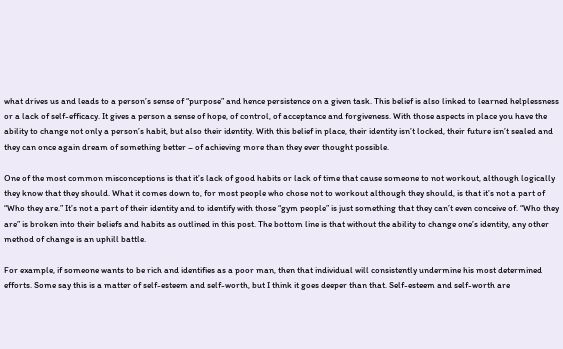what drives us and leads to a person’s sense of “purpose” and hence persistence on a given task. This belief is also linked to learned helplessness or a lack of self-efficacy. It gives a person a sense of hope, of control, of acceptance and forgiveness. With those aspects in place you have the ability to change not only a person’s habit, but also their identity. With this belief in place, their identity isn’t locked, their future isn’t sealed and they can once again dream of something better – of achieving more than they ever thought possible.

One of the most common misconceptions is that it’s lack of good habits or lack of time that cause someone to not workout, although logically they know that they should. What it comes down to, for most people who chose not to workout although they should, is that it’s not a part of “Who they are.” It’s not a part of their identity and to identify with those “gym people” is just something that they can’t even conceive of. “Who they are” is broken into their beliefs and habits as outlined in this post. The bottom line is that without the ability to change one’s identity, any other method of change is an uphill battle.

For example, if someone wants to be rich and identifies as a poor man, then that individual will consistently undermine his most determined efforts. Some say this is a matter of self-esteem and self-worth, but I think it goes deeper than that. Self-esteem and self-worth are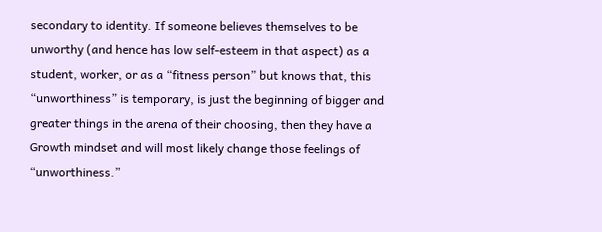secondary to identity. If someone believes themselves to be unworthy (and hence has low self-esteem in that aspect) as a student, worker, or as a “fitness person” but knows that, this “unworthiness” is temporary, is just the beginning of bigger and greater things in the arena of their choosing, then they have a Growth mindset and will most likely change those feelings of “unworthiness.”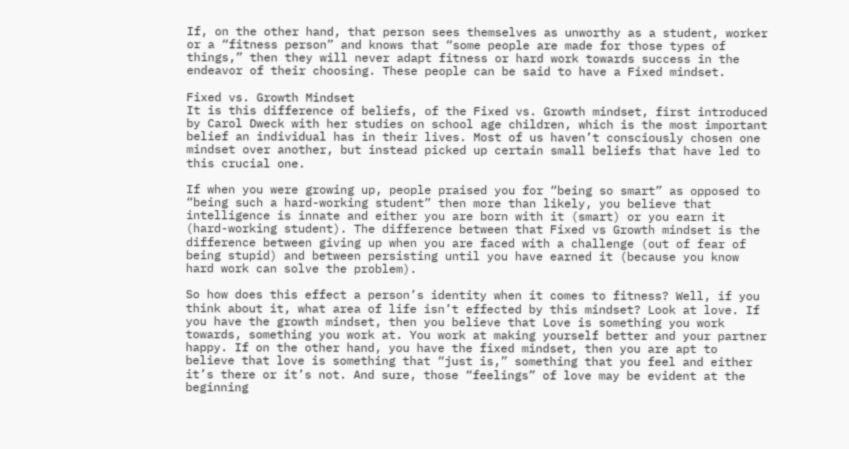If, on the other hand, that person sees themselves as unworthy as a student, worker or a “fitness person” and knows that “some people are made for those types of things,” then they will never adapt fitness or hard work towards success in the endeavor of their choosing. These people can be said to have a Fixed mindset.

Fixed vs. Growth Mindset
It is this difference of beliefs, of the Fixed vs. Growth mindset, first introduced by Carol Dweck with her studies on school age children, which is the most important belief an individual has in their lives. Most of us haven’t consciously chosen one mindset over another, but instead picked up certain small beliefs that have led to this crucial one.

If when you were growing up, people praised you for “being so smart” as opposed to “being such a hard-working student” then more than likely, you believe that intelligence is innate and either you are born with it (smart) or you earn it (hard-working student). The difference between that Fixed vs Growth mindset is the difference between giving up when you are faced with a challenge (out of fear of being stupid) and between persisting until you have earned it (because you know hard work can solve the problem).

So how does this effect a person’s identity when it comes to fitness? Well, if you think about it, what area of life isn’t effected by this mindset? Look at love. If you have the growth mindset, then you believe that Love is something you work towards, something you work at. You work at making yourself better and your partner happy. If on the other hand, you have the fixed mindset, then you are apt to believe that love is something that “just is,” something that you feel and either it’s there or it’s not. And sure, those “feelings” of love may be evident at the beginning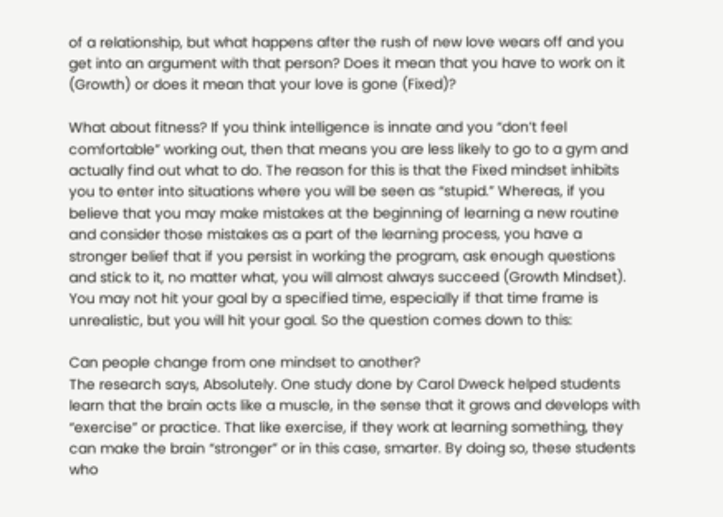of a relationship, but what happens after the rush of new love wears off and you get into an argument with that person? Does it mean that you have to work on it (Growth) or does it mean that your love is gone (Fixed)?

What about fitness? If you think intelligence is innate and you “don’t feel comfortable” working out, then that means you are less likely to go to a gym and actually find out what to do. The reason for this is that the Fixed mindset inhibits you to enter into situations where you will be seen as “stupid.” Whereas, if you believe that you may make mistakes at the beginning of learning a new routine and consider those mistakes as a part of the learning process, you have a stronger belief that if you persist in working the program, ask enough questions and stick to it, no matter what, you will almost always succeed (Growth Mindset). You may not hit your goal by a specified time, especially if that time frame is unrealistic, but you will hit your goal. So the question comes down to this:

Can people change from one mindset to another?
The research says, Absolutely. One study done by Carol Dweck helped students learn that the brain acts like a muscle, in the sense that it grows and develops with “exercise” or practice. That like exercise, if they work at learning something, they can make the brain “stronger” or in this case, smarter. By doing so, these students who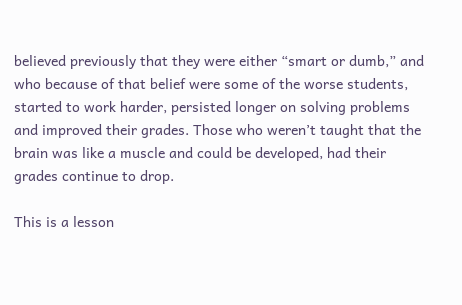believed previously that they were either “smart or dumb,” and who because of that belief were some of the worse students, started to work harder, persisted longer on solving problems and improved their grades. Those who weren’t taught that the brain was like a muscle and could be developed, had their grades continue to drop.

This is a lesson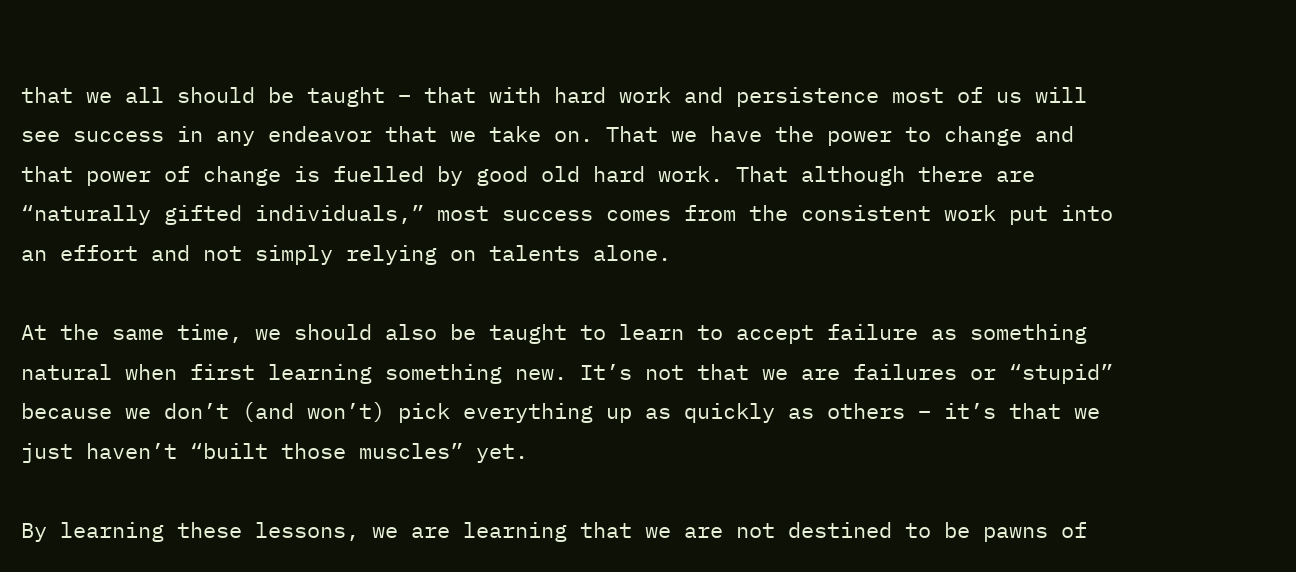that we all should be taught – that with hard work and persistence most of us will see success in any endeavor that we take on. That we have the power to change and that power of change is fuelled by good old hard work. That although there are “naturally gifted individuals,” most success comes from the consistent work put into an effort and not simply relying on talents alone.

At the same time, we should also be taught to learn to accept failure as something natural when first learning something new. It’s not that we are failures or “stupid” because we don’t (and won’t) pick everything up as quickly as others – it’s that we just haven’t “built those muscles” yet.

By learning these lessons, we are learning that we are not destined to be pawns of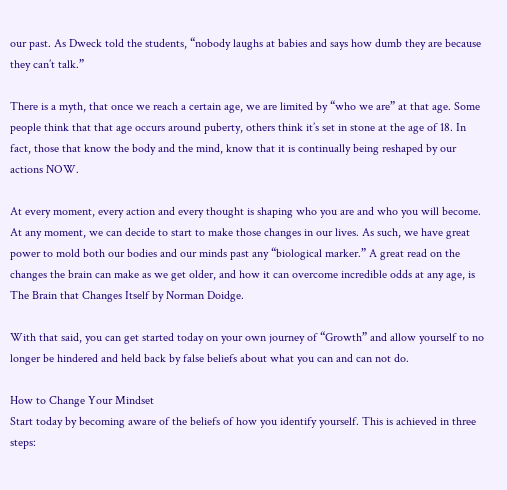our past. As Dweck told the students, “nobody laughs at babies and says how dumb they are because they can’t talk.”

There is a myth, that once we reach a certain age, we are limited by “who we are” at that age. Some people think that that age occurs around puberty, others think it’s set in stone at the age of 18. In fact, those that know the body and the mind, know that it is continually being reshaped by our actions NOW.

At every moment, every action and every thought is shaping who you are and who you will become. At any moment, we can decide to start to make those changes in our lives. As such, we have great power to mold both our bodies and our minds past any “biological marker.” A great read on the changes the brain can make as we get older, and how it can overcome incredible odds at any age, is The Brain that Changes Itself by Norman Doidge.

With that said, you can get started today on your own journey of “Growth” and allow yourself to no longer be hindered and held back by false beliefs about what you can and can not do.

How to Change Your Mindset
Start today by becoming aware of the beliefs of how you identify yourself. This is achieved in three steps: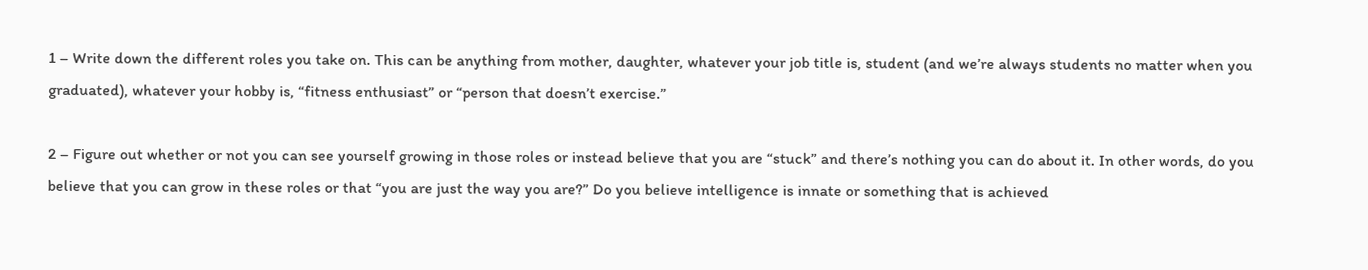1 – Write down the different roles you take on. This can be anything from mother, daughter, whatever your job title is, student (and we’re always students no matter when you graduated), whatever your hobby is, “fitness enthusiast” or “person that doesn’t exercise.”

2 – Figure out whether or not you can see yourself growing in those roles or instead believe that you are “stuck” and there’s nothing you can do about it. In other words, do you believe that you can grow in these roles or that “you are just the way you are?” Do you believe intelligence is innate or something that is achieved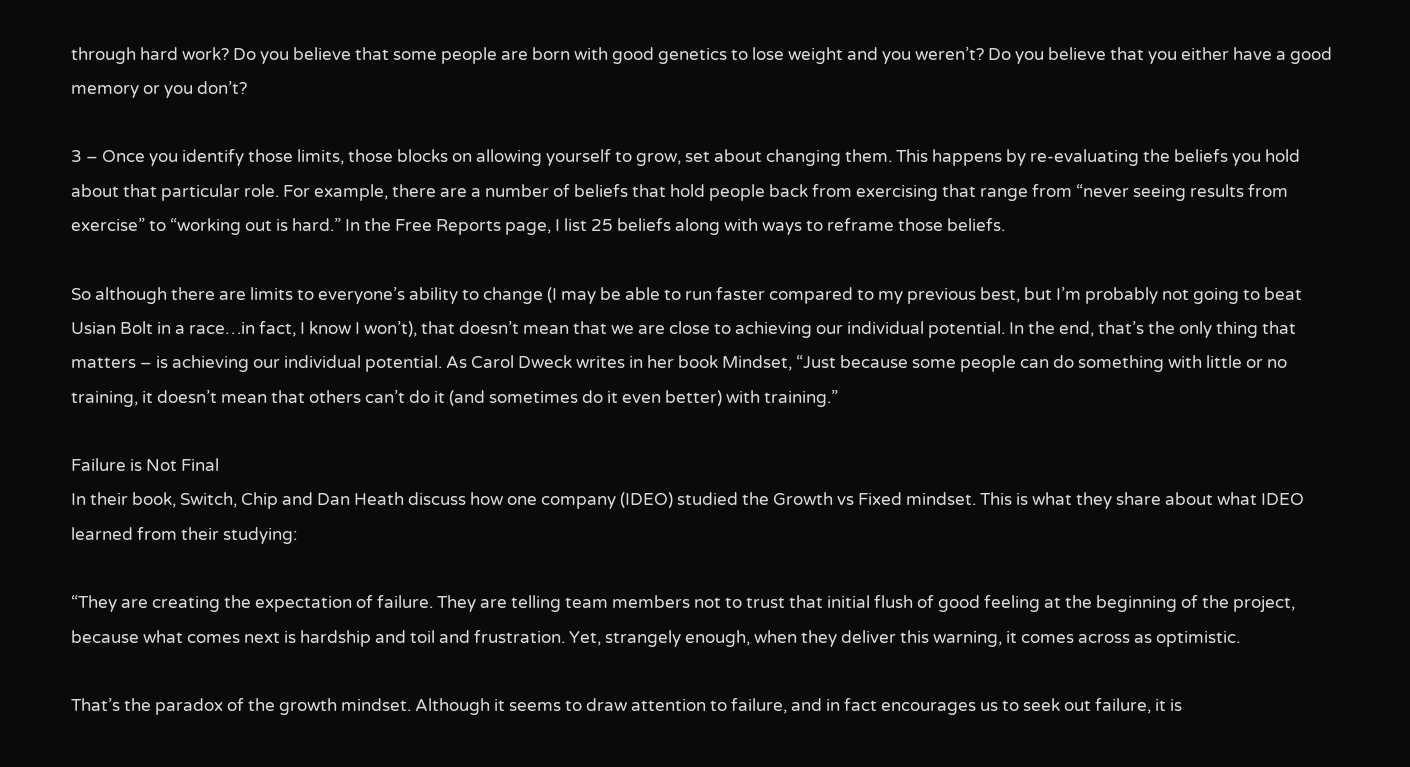through hard work? Do you believe that some people are born with good genetics to lose weight and you weren’t? Do you believe that you either have a good memory or you don’t?

3 – Once you identify those limits, those blocks on allowing yourself to grow, set about changing them. This happens by re-evaluating the beliefs you hold about that particular role. For example, there are a number of beliefs that hold people back from exercising that range from “never seeing results from exercise” to “working out is hard.” In the Free Reports page, I list 25 beliefs along with ways to reframe those beliefs.

So although there are limits to everyone’s ability to change (I may be able to run faster compared to my previous best, but I’m probably not going to beat Usian Bolt in a race…in fact, I know I won’t), that doesn’t mean that we are close to achieving our individual potential. In the end, that’s the only thing that matters – is achieving our individual potential. As Carol Dweck writes in her book Mindset, “Just because some people can do something with little or no training, it doesn’t mean that others can’t do it (and sometimes do it even better) with training.”

Failure is Not Final
In their book, Switch, Chip and Dan Heath discuss how one company (IDEO) studied the Growth vs Fixed mindset. This is what they share about what IDEO learned from their studying:

“They are creating the expectation of failure. They are telling team members not to trust that initial flush of good feeling at the beginning of the project, because what comes next is hardship and toil and frustration. Yet, strangely enough, when they deliver this warning, it comes across as optimistic.

That’s the paradox of the growth mindset. Although it seems to draw attention to failure, and in fact encourages us to seek out failure, it is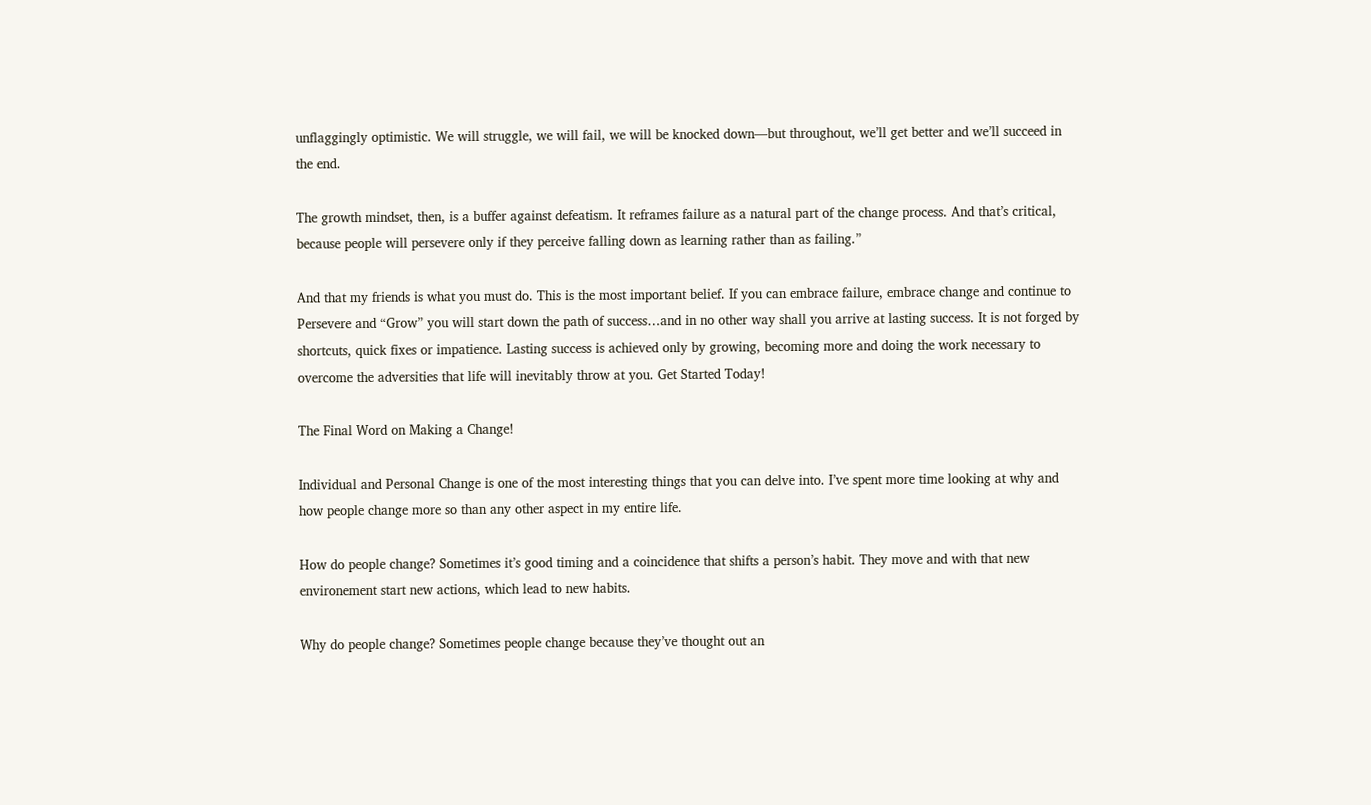unflaggingly optimistic. We will struggle, we will fail, we will be knocked down—but throughout, we’ll get better and we’ll succeed in the end.

The growth mindset, then, is a buffer against defeatism. It reframes failure as a natural part of the change process. And that’s critical, because people will persevere only if they perceive falling down as learning rather than as failing.”

And that my friends is what you must do. This is the most important belief. If you can embrace failure, embrace change and continue to Persevere and “Grow” you will start down the path of success…and in no other way shall you arrive at lasting success. It is not forged by shortcuts, quick fixes or impatience. Lasting success is achieved only by growing, becoming more and doing the work necessary to overcome the adversities that life will inevitably throw at you. Get Started Today!

The Final Word on Making a Change!

Individual and Personal Change is one of the most interesting things that you can delve into. I’ve spent more time looking at why and how people change more so than any other aspect in my entire life.

How do people change? Sometimes it’s good timing and a coincidence that shifts a person’s habit. They move and with that new environement start new actions, which lead to new habits.

Why do people change? Sometimes people change because they’ve thought out an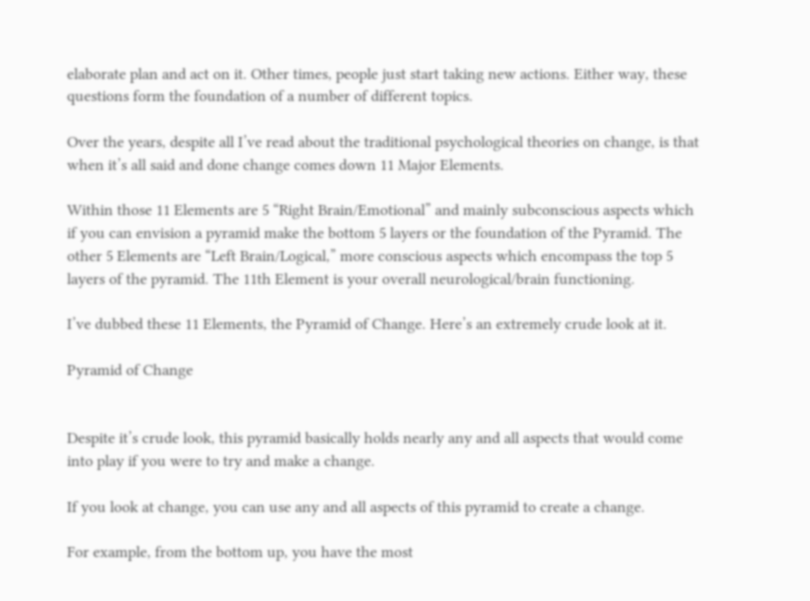elaborate plan and act on it. Other times, people just start taking new actions. Either way, these questions form the foundation of a number of different topics.

Over the years, despite all I’ve read about the traditional psychological theories on change, is that when it’s all said and done change comes down 11 Major Elements.

Within those 11 Elements are 5 “Right Brain/Emotional” and mainly subconscious aspects which if you can envision a pyramid make the bottom 5 layers or the foundation of the Pyramid. The other 5 Elements are “Left Brain/Logical,” more conscious aspects which encompass the top 5 layers of the pyramid. The 11th Element is your overall neurological/brain functioning.

I’ve dubbed these 11 Elements, the Pyramid of Change. Here’s an extremely crude look at it.

Pyramid of Change


Despite it’s crude look, this pyramid basically holds nearly any and all aspects that would come into play if you were to try and make a change.

If you look at change, you can use any and all aspects of this pyramid to create a change.

For example, from the bottom up, you have the most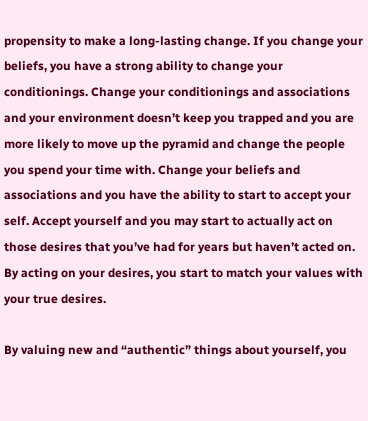propensity to make a long-lasting change. If you change your beliefs, you have a strong ability to change your conditionings. Change your conditionings and associations and your environment doesn’t keep you trapped and you are more likely to move up the pyramid and change the people you spend your time with. Change your beliefs and associations and you have the ability to start to accept your self. Accept yourself and you may start to actually act on those desires that you’ve had for years but haven’t acted on. By acting on your desires, you start to match your values with your true desires.

By valuing new and “authentic” things about yourself, you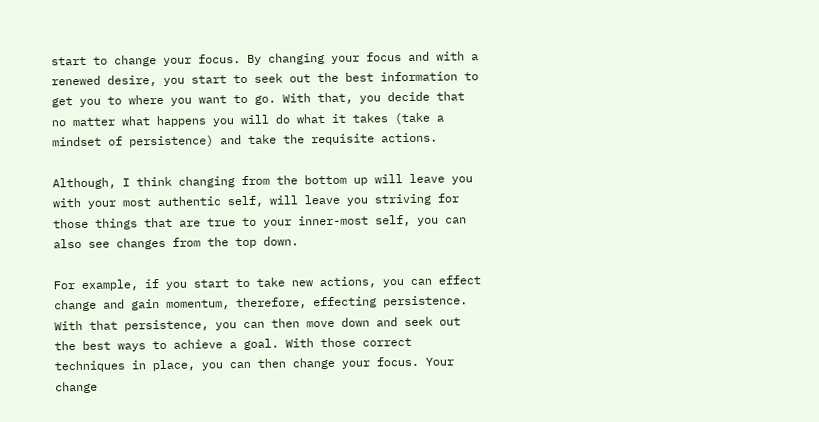start to change your focus. By changing your focus and with a renewed desire, you start to seek out the best information to get you to where you want to go. With that, you decide that no matter what happens you will do what it takes (take a mindset of persistence) and take the requisite actions.

Although, I think changing from the bottom up will leave you with your most authentic self, will leave you striving for those things that are true to your inner-most self, you can also see changes from the top down.

For example, if you start to take new actions, you can effect change and gain momentum, therefore, effecting persistence. With that persistence, you can then move down and seek out the best ways to achieve a goal. With those correct techniques in place, you can then change your focus. Your change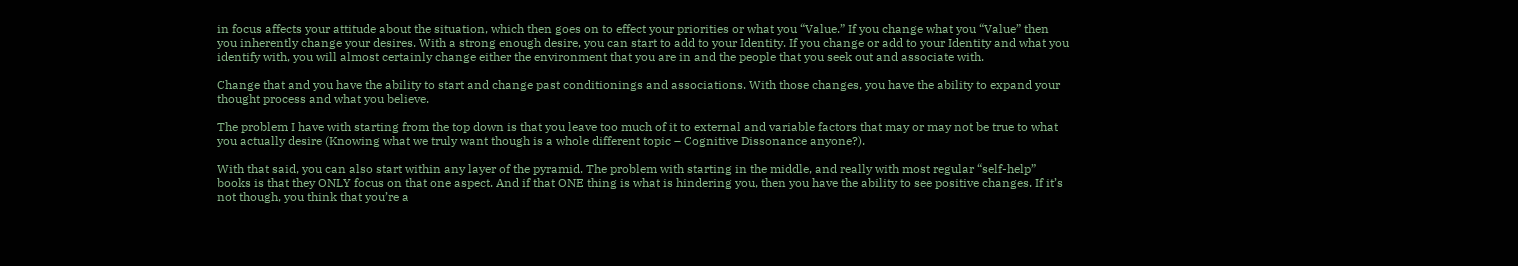in focus affects your attitude about the situation, which then goes on to effect your priorities or what you “Value.” If you change what you “Value” then you inherently change your desires. With a strong enough desire, you can start to add to your Identity. If you change or add to your Identity and what you identify with, you will almost certainly change either the environment that you are in and the people that you seek out and associate with.

Change that and you have the ability to start and change past conditionings and associations. With those changes, you have the ability to expand your thought process and what you believe.

The problem I have with starting from the top down is that you leave too much of it to external and variable factors that may or may not be true to what you actually desire (Knowing what we truly want though is a whole different topic – Cognitive Dissonance anyone?).

With that said, you can also start within any layer of the pyramid. The problem with starting in the middle, and really with most regular “self-help” books is that they ONLY focus on that one aspect. And if that ONE thing is what is hindering you, then you have the ability to see positive changes. If it’s not though, you think that you’re a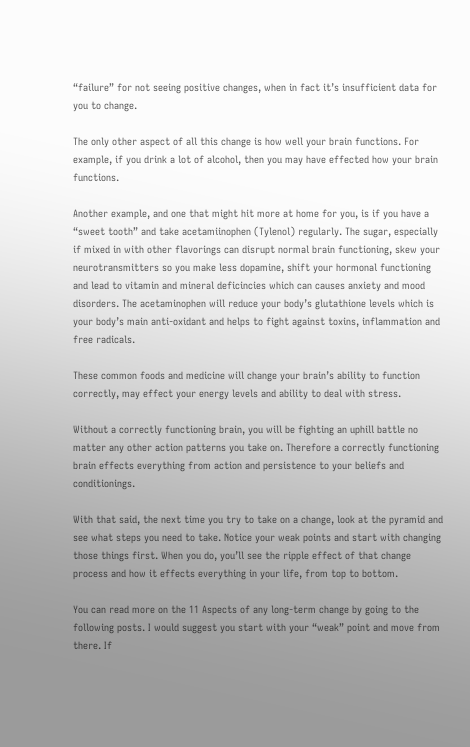“failure” for not seeing positive changes, when in fact it’s insufficient data for you to change.

The only other aspect of all this change is how well your brain functions. For example, if you drink a lot of alcohol, then you may have effected how your brain functions.

Another example, and one that might hit more at home for you, is if you have a “sweet tooth” and take acetamiinophen (Tylenol) regularly. The sugar, especially if mixed in with other flavorings can disrupt normal brain functioning, skew your neurotransmitters so you make less dopamine, shift your hormonal functioning and lead to vitamin and mineral deficincies which can causes anxiety and mood disorders. The acetaminophen will reduce your body’s glutathione levels which is your body’s main anti-oxidant and helps to fight against toxins, inflammation and free radicals.

These common foods and medicine will change your brain’s ability to function correctly, may effect your energy levels and ability to deal with stress.

Without a correctly functioning brain, you will be fighting an uphill battle no matter any other action patterns you take on. Therefore a correctly functioning brain effects everything from action and persistence to your beliefs and conditionings.

With that said, the next time you try to take on a change, look at the pyramid and see what steps you need to take. Notice your weak points and start with changing those things first. When you do, you’ll see the ripple effect of that change process and how it effects everything in your life, from top to bottom.

You can read more on the 11 Aspects of any long-term change by going to the following posts. I would suggest you start with your “weak” point and move from there. If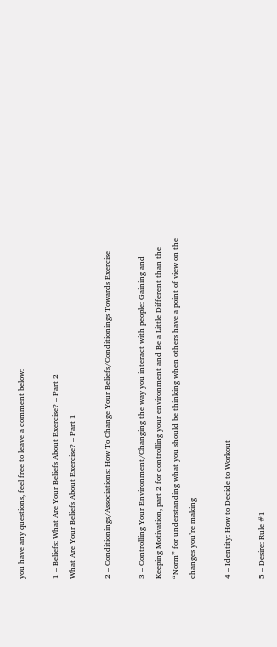you have any questions, feel free to leave a comment below:

1 – Beliefs: What Are Your Beliefs About Exercise? – Part 2
What Are Your Beliefs About Exercise? – Part 1

2 – Conditionings/Associations: How To Change Your Beliefs/Conditionings Towards Exercise

3 – Controlling Your Environment/Changing the way you interact with people: Gaining and Keeping Motivation, part 2 for controlling your environment and Be a Little Different than the “Norm” for understanding what you should be thinking when others have a point of view on the changes you’re making

4 – Identity: How to Decide to Workout

5 – Desire: Rule #1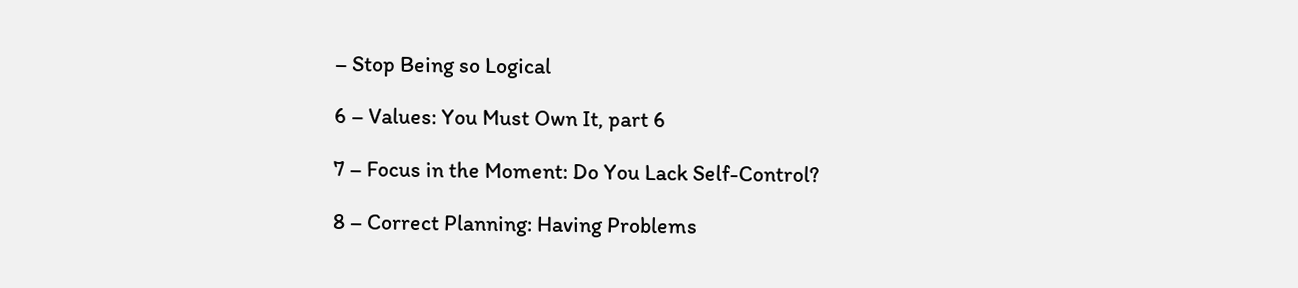– Stop Being so Logical

6 – Values: You Must Own It, part 6

7 – Focus in the Moment: Do You Lack Self-Control?

8 – Correct Planning: Having Problems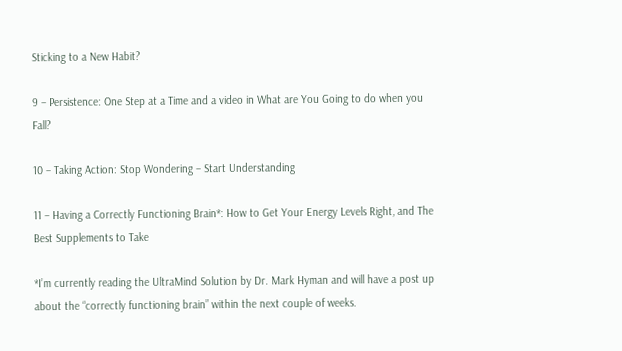Sticking to a New Habit?

9 – Persistence: One Step at a Time and a video in What are You Going to do when you Fall?

10 – Taking Action: Stop Wondering – Start Understanding

11 – Having a Correctly Functioning Brain*: How to Get Your Energy Levels Right, and The Best Supplements to Take

*I’m currently reading the UltraMind Solution by Dr. Mark Hyman and will have a post up about the “correctly functioning brain” within the next couple of weeks.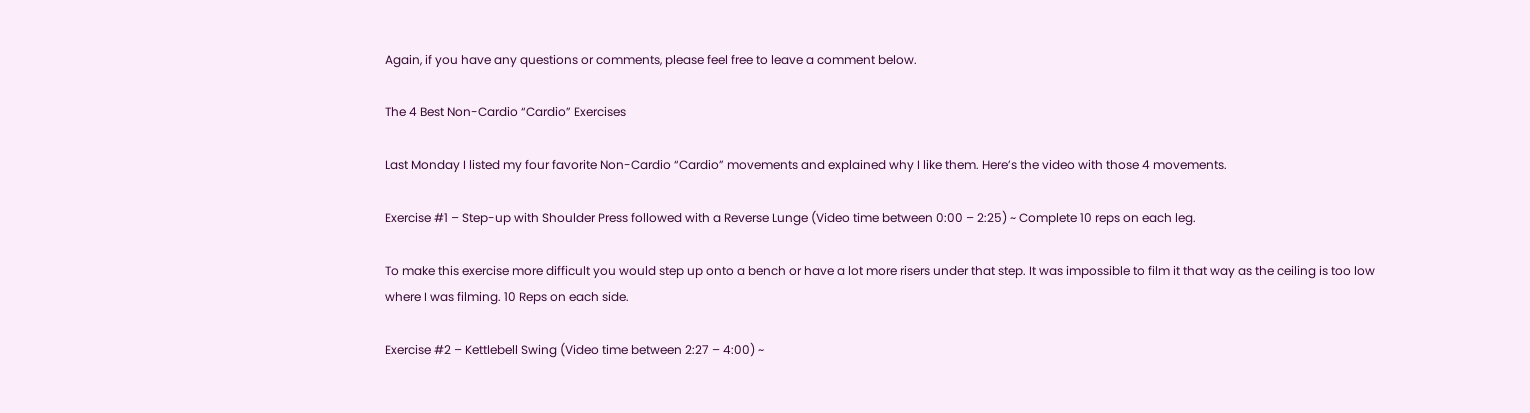Again, if you have any questions or comments, please feel free to leave a comment below.

The 4 Best Non-Cardio “Cardio” Exercises

Last Monday I listed my four favorite Non-Cardio “Cardio” movements and explained why I like them. Here’s the video with those 4 movements.

Exercise #1 – Step-up with Shoulder Press followed with a Reverse Lunge (Video time between 0:00 – 2:25) ~ Complete 10 reps on each leg.

To make this exercise more difficult you would step up onto a bench or have a lot more risers under that step. It was impossible to film it that way as the ceiling is too low where I was filming. 10 Reps on each side.

Exercise #2 – Kettlebell Swing (Video time between 2:27 – 4:00) ~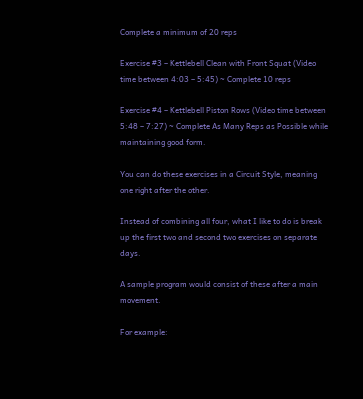Complete a minimum of 20 reps

Exercise #3 – Kettlebell Clean with Front Squat (Video time between 4:03 – 5:45) ~ Complete 10 reps

Exercise #4 – Kettlebell Piston Rows (Video time between 5:48 – 7:27) ~ Complete As Many Reps as Possible while maintaining good form.

You can do these exercises in a Circuit Style, meaning one right after the other.

Instead of combining all four, what I like to do is break up the first two and second two exercises on separate days.

A sample program would consist of these after a main movement.

For example: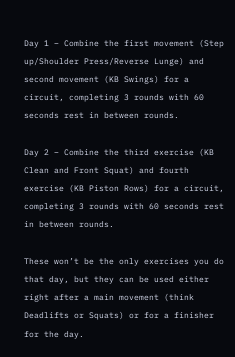Day 1 – Combine the first movement (Step up/Shoulder Press/Reverse Lunge) and second movement (KB Swings) for a circuit, completing 3 rounds with 60 seconds rest in between rounds.

Day 2 – Combine the third exercise (KB Clean and Front Squat) and fourth exercise (KB Piston Rows) for a circuit, completing 3 rounds with 60 seconds rest in between rounds.

These won’t be the only exercises you do that day, but they can be used either right after a main movement (think Deadlifts or Squats) or for a finisher for the day.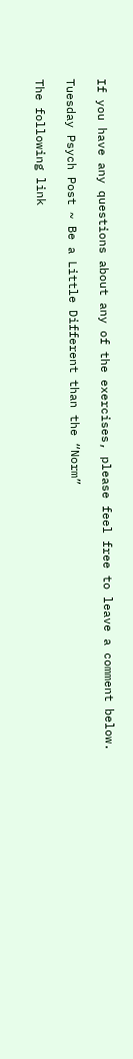If you have any questions about any of the exercises, please feel free to leave a comment below.

Tuesday Psych Post ~ Be a Little Different than the “Norm”

The following link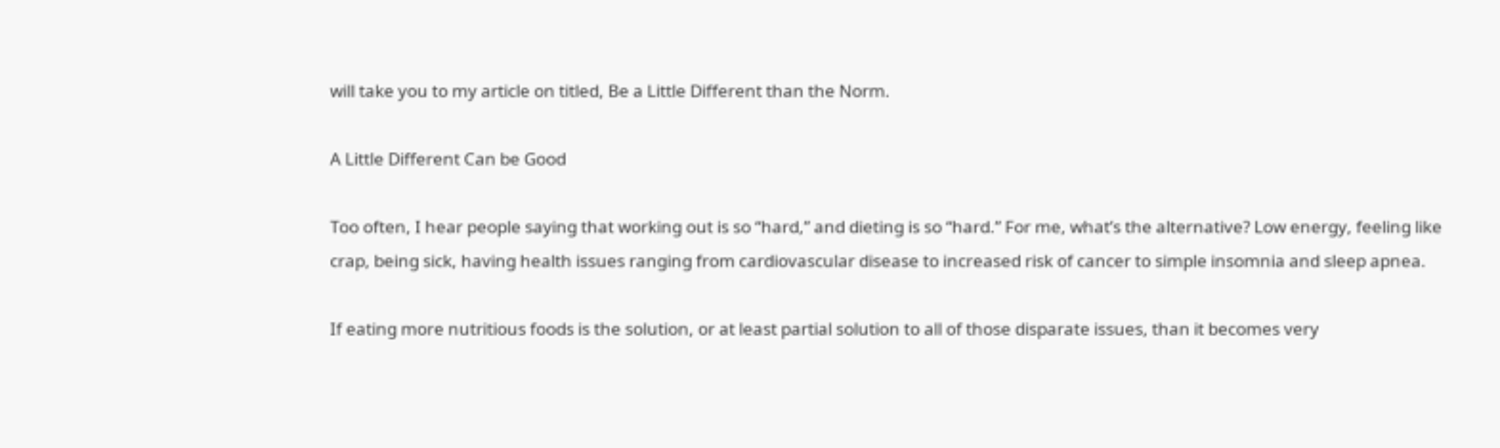will take you to my article on titled, Be a Little Different than the Norm.

A Little Different Can be Good

Too often, I hear people saying that working out is so “hard,” and dieting is so “hard.” For me, what’s the alternative? Low energy, feeling like crap, being sick, having health issues ranging from cardiovascular disease to increased risk of cancer to simple insomnia and sleep apnea.

If eating more nutritious foods is the solution, or at least partial solution to all of those disparate issues, than it becomes very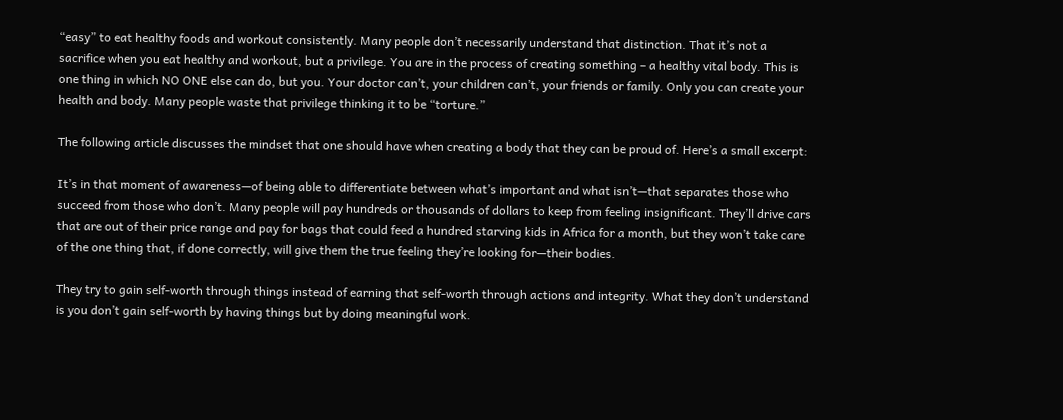“easy” to eat healthy foods and workout consistently. Many people don’t necessarily understand that distinction. That it’s not a sacrifice when you eat healthy and workout, but a privilege. You are in the process of creating something – a healthy vital body. This is one thing in which NO ONE else can do, but you. Your doctor can’t, your children can’t, your friends or family. Only you can create your health and body. Many people waste that privilege thinking it to be “torture.”

The following article discusses the mindset that one should have when creating a body that they can be proud of. Here’s a small excerpt:

It’s in that moment of awareness—of being able to differentiate between what’s important and what isn’t—that separates those who succeed from those who don’t. Many people will pay hundreds or thousands of dollars to keep from feeling insignificant. They’ll drive cars that are out of their price range and pay for bags that could feed a hundred starving kids in Africa for a month, but they won’t take care of the one thing that, if done correctly, will give them the true feeling they’re looking for—their bodies.

They try to gain self-worth through things instead of earning that self-worth through actions and integrity. What they don’t understand is you don’t gain self-worth by having things but by doing meaningful work.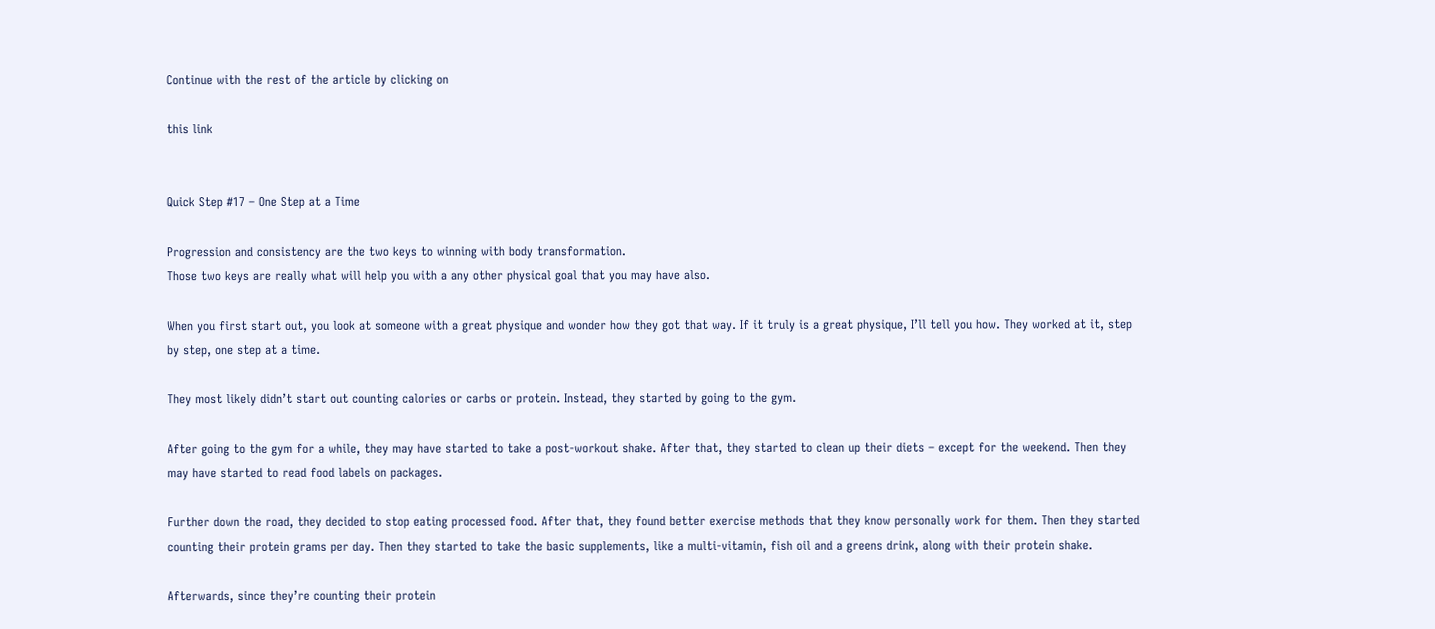Continue with the rest of the article by clicking on

this link


Quick Step #17 – One Step at a Time

Progression and consistency are the two keys to winning with body transformation.
Those two keys are really what will help you with a any other physical goal that you may have also.

When you first start out, you look at someone with a great physique and wonder how they got that way. If it truly is a great physique, I’ll tell you how. They worked at it, step by step, one step at a time.

They most likely didn’t start out counting calories or carbs or protein. Instead, they started by going to the gym.

After going to the gym for a while, they may have started to take a post-workout shake. After that, they started to clean up their diets – except for the weekend. Then they may have started to read food labels on packages.

Further down the road, they decided to stop eating processed food. After that, they found better exercise methods that they know personally work for them. Then they started counting their protein grams per day. Then they started to take the basic supplements, like a multi-vitamin, fish oil and a greens drink, along with their protein shake.

Afterwards, since they’re counting their protein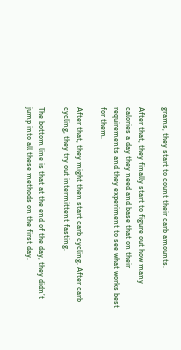grams, they start to count their carb amounts.

After that, they finally start to figure out how many calories a day they need and base that on their requirements and they experiment to see what works best for them.

After that, they might then start carb cycling. After carb cycling, they try out intermittent fasting.

The bottom line is that at the end of the day, they didn’t jump into all these methods on the first day.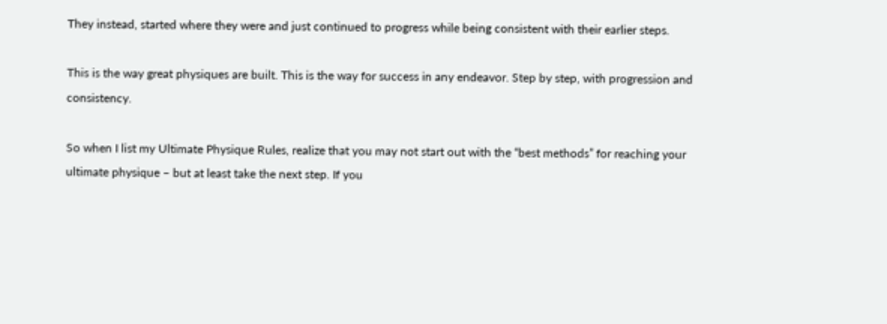They instead, started where they were and just continued to progress while being consistent with their earlier steps.

This is the way great physiques are built. This is the way for success in any endeavor. Step by step, with progression and consistency.

So when I list my Ultimate Physique Rules, realize that you may not start out with the “best methods” for reaching your ultimate physique – but at least take the next step. If you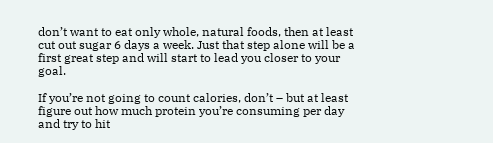don’t want to eat only whole, natural foods, then at least cut out sugar 6 days a week. Just that step alone will be a first great step and will start to lead you closer to your goal.

If you’re not going to count calories, don’t – but at least figure out how much protein you’re consuming per day and try to hit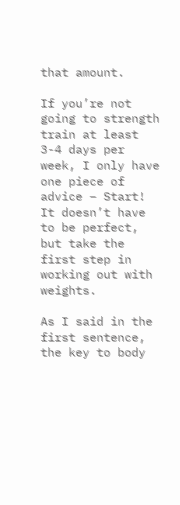that amount.

If you’re not going to strength train at least 3-4 days per week, I only have one piece of advice – Start! It doesn’t have to be perfect, but take the first step in working out with weights.

As I said in the first sentence, the key to body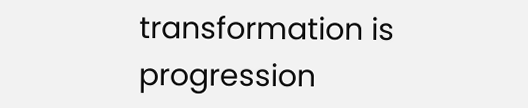transformation is progression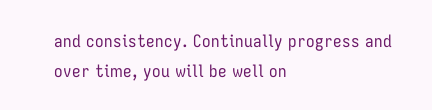and consistency. Continually progress and over time, you will be well on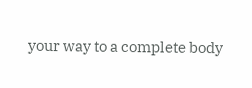your way to a complete body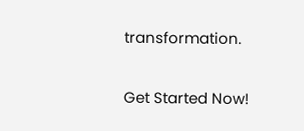transformation.

Get Started Now!